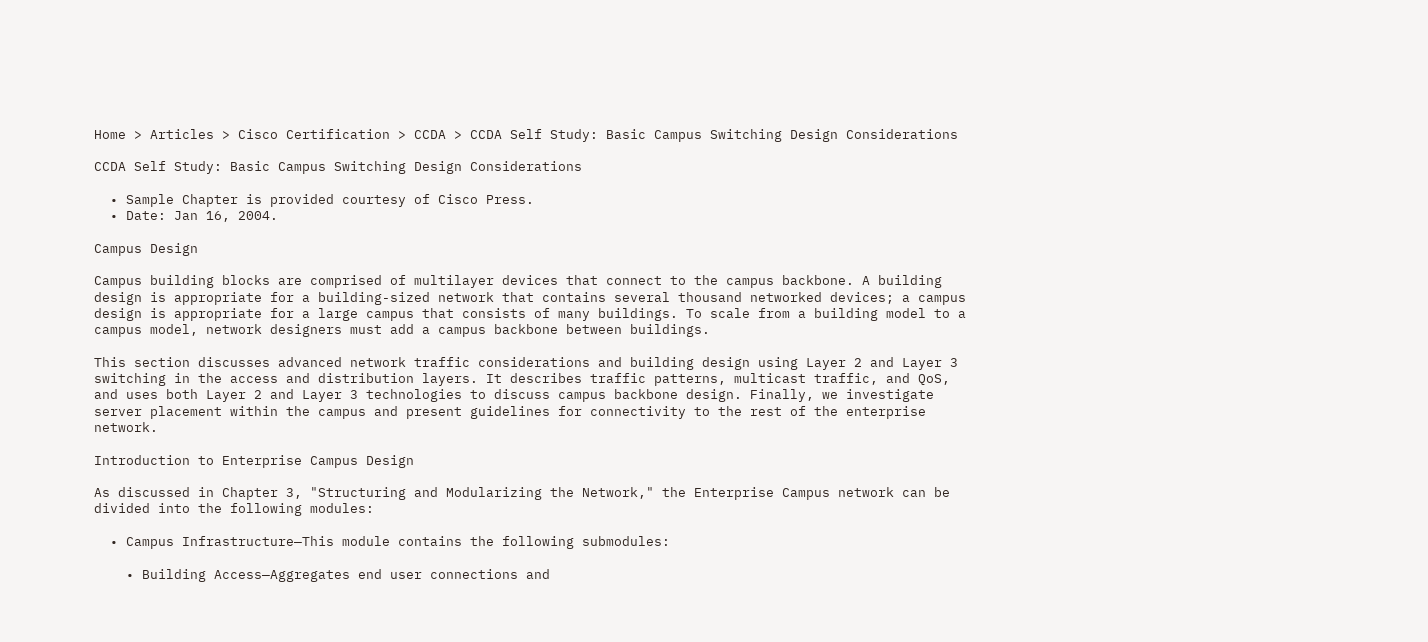Home > Articles > Cisco Certification > CCDA > CCDA Self Study: Basic Campus Switching Design Considerations

CCDA Self Study: Basic Campus Switching Design Considerations

  • Sample Chapter is provided courtesy of Cisco Press.
  • Date: Jan 16, 2004.

Campus Design

Campus building blocks are comprised of multilayer devices that connect to the campus backbone. A building design is appropriate for a building-sized network that contains several thousand networked devices; a campus design is appropriate for a large campus that consists of many buildings. To scale from a building model to a campus model, network designers must add a campus backbone between buildings.

This section discusses advanced network traffic considerations and building design using Layer 2 and Layer 3 switching in the access and distribution layers. It describes traffic patterns, multicast traffic, and QoS, and uses both Layer 2 and Layer 3 technologies to discuss campus backbone design. Finally, we investigate server placement within the campus and present guidelines for connectivity to the rest of the enterprise network.

Introduction to Enterprise Campus Design

As discussed in Chapter 3, "Structuring and Modularizing the Network," the Enterprise Campus network can be divided into the following modules:

  • Campus Infrastructure—This module contains the following submodules:

    • Building Access—Aggregates end user connections and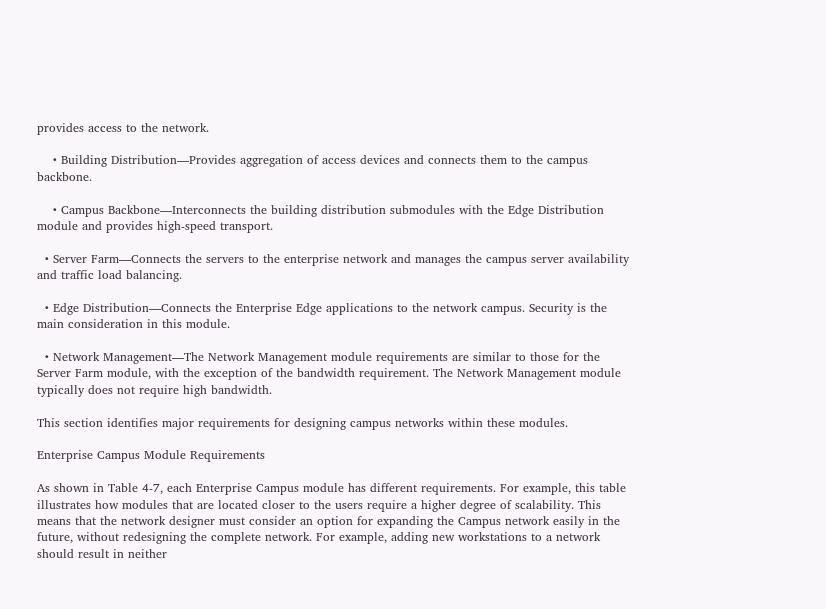provides access to the network.

    • Building Distribution—Provides aggregation of access devices and connects them to the campus backbone.

    • Campus Backbone—Interconnects the building distribution submodules with the Edge Distribution module and provides high-speed transport.

  • Server Farm—Connects the servers to the enterprise network and manages the campus server availability and traffic load balancing.

  • Edge Distribution—Connects the Enterprise Edge applications to the network campus. Security is the main consideration in this module.

  • Network Management—The Network Management module requirements are similar to those for the Server Farm module, with the exception of the bandwidth requirement. The Network Management module typically does not require high bandwidth.

This section identifies major requirements for designing campus networks within these modules.

Enterprise Campus Module Requirements

As shown in Table 4-7, each Enterprise Campus module has different requirements. For example, this table illustrates how modules that are located closer to the users require a higher degree of scalability. This means that the network designer must consider an option for expanding the Campus network easily in the future, without redesigning the complete network. For example, adding new workstations to a network should result in neither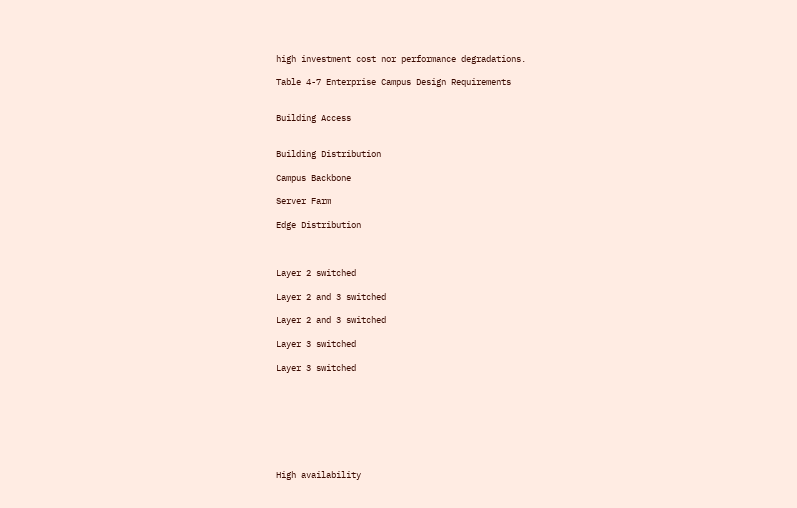high investment cost nor performance degradations.

Table 4-7 Enterprise Campus Design Requirements


Building Access


Building Distribution

Campus Backbone

Server Farm

Edge Distribution



Layer 2 switched

Layer 2 and 3 switched

Layer 2 and 3 switched

Layer 3 switched

Layer 3 switched








High availability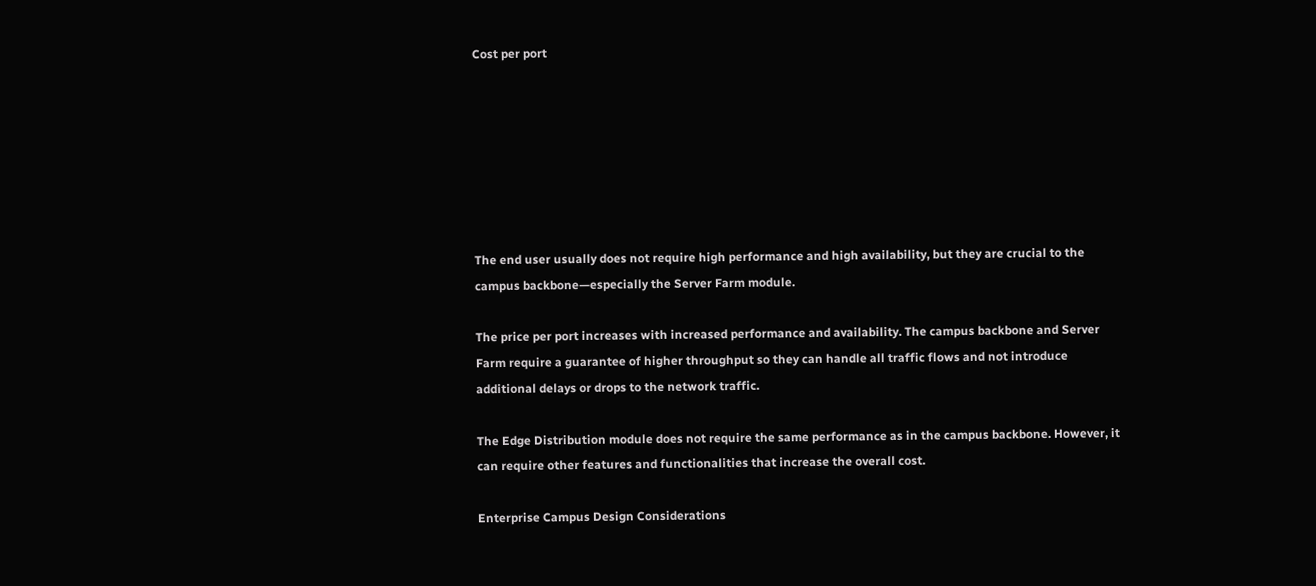Cost per port







The end user usually does not require high performance and high availability, but they are crucial to the campus backbone—especially the Server Farm module.

The price per port increases with increased performance and availability. The campus backbone and Server Farm require a guarantee of higher throughput so they can handle all traffic flows and not introduce additional delays or drops to the network traffic.

The Edge Distribution module does not require the same performance as in the campus backbone. However, it can require other features and functionalities that increase the overall cost.

Enterprise Campus Design Considerations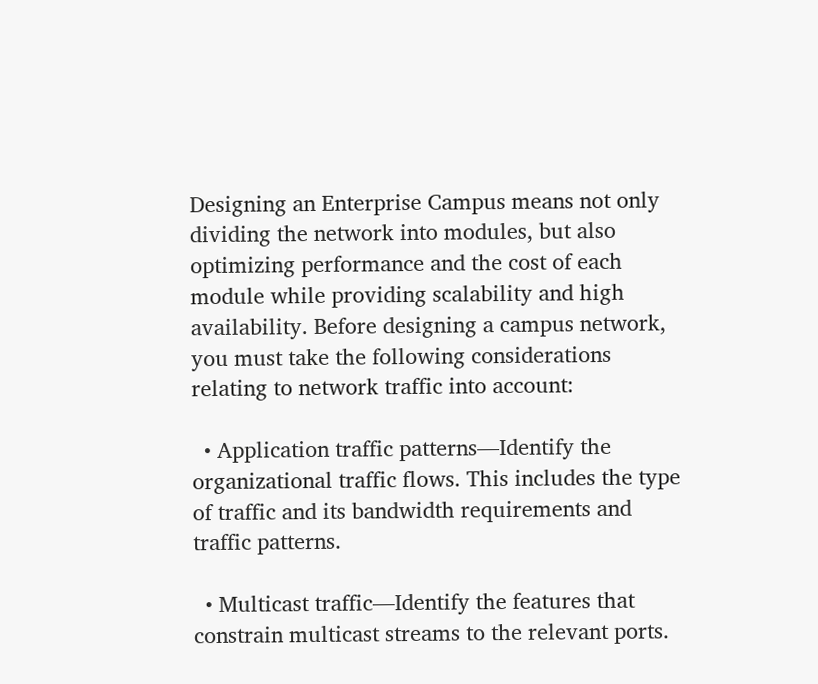Designing an Enterprise Campus means not only dividing the network into modules, but also optimizing performance and the cost of each module while providing scalability and high availability. Before designing a campus network, you must take the following considerations relating to network traffic into account:

  • Application traffic patterns—Identify the organizational traffic flows. This includes the type of traffic and its bandwidth requirements and traffic patterns.

  • Multicast traffic—Identify the features that constrain multicast streams to the relevant ports.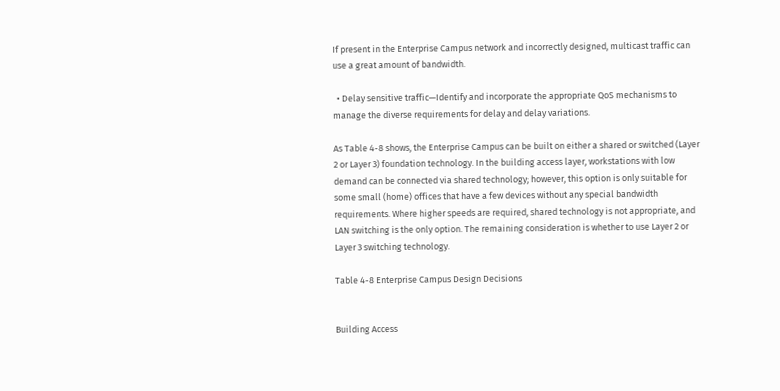If present in the Enterprise Campus network and incorrectly designed, multicast traffic can use a great amount of bandwidth.

  • Delay sensitive traffic—Identify and incorporate the appropriate QoS mechanisms to manage the diverse requirements for delay and delay variations.

As Table 4-8 shows, the Enterprise Campus can be built on either a shared or switched (Layer 2 or Layer 3) foundation technology. In the building access layer, workstations with low demand can be connected via shared technology; however, this option is only suitable for some small (home) offices that have a few devices without any special bandwidth requirements. Where higher speeds are required, shared technology is not appropriate, and LAN switching is the only option. The remaining consideration is whether to use Layer 2 or Layer 3 switching technology.

Table 4-8 Enterprise Campus Design Decisions


Building Access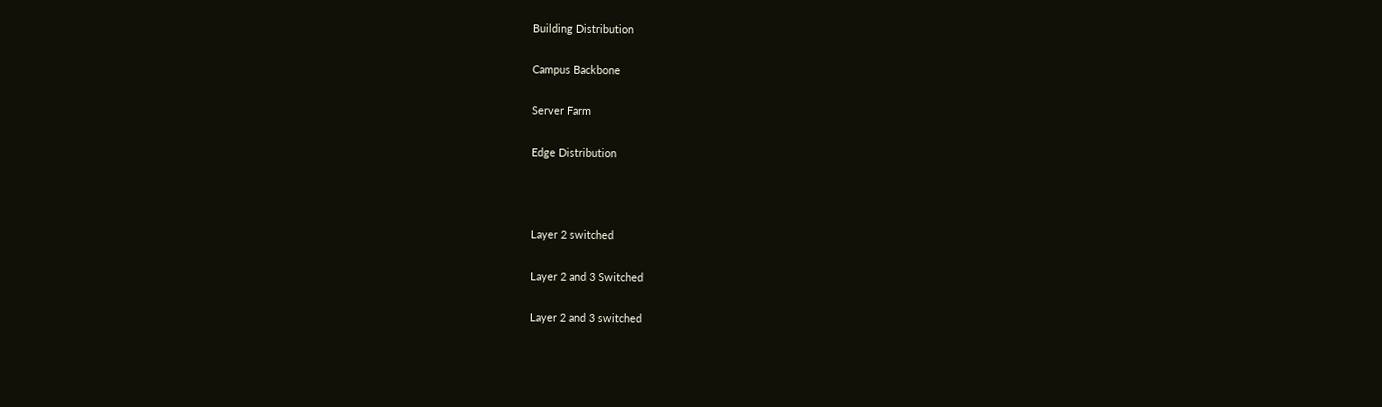Building Distribution

Campus Backbone

Server Farm

Edge Distribution



Layer 2 switched

Layer 2 and 3 Switched

Layer 2 and 3 switched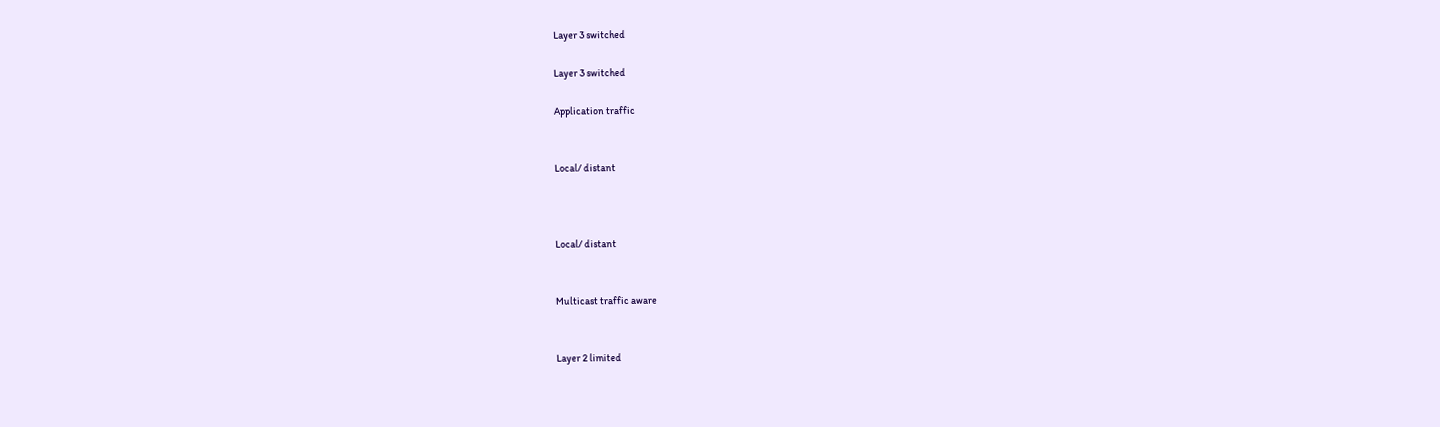Layer 3 switched

Layer 3 switched

Application traffic


Local/ distant



Local/ distant


Multicast traffic aware


Layer 2 limited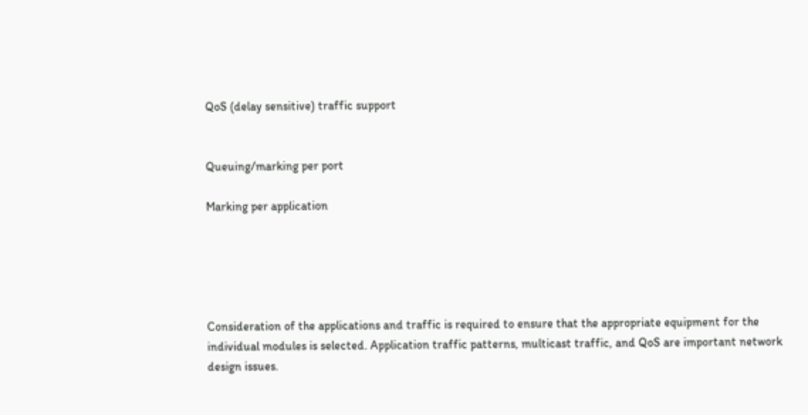QoS (delay sensitive) traffic support


Queuing/marking per port

Marking per application





Consideration of the applications and traffic is required to ensure that the appropriate equipment for the individual modules is selected. Application traffic patterns, multicast traffic, and QoS are important network design issues.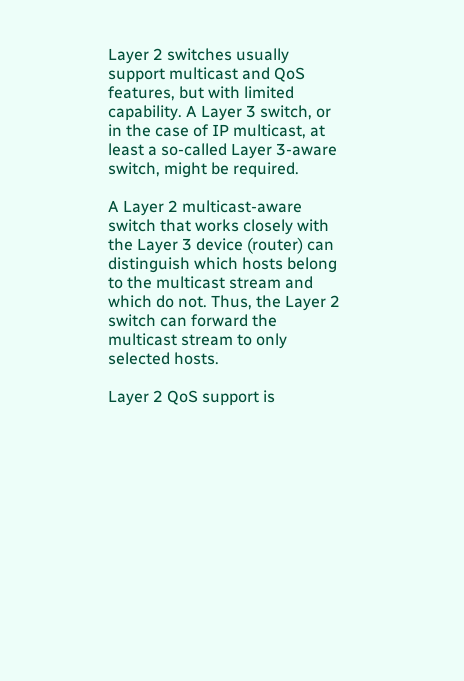Layer 2 switches usually support multicast and QoS features, but with limited capability. A Layer 3 switch, or in the case of IP multicast, at least a so-called Layer 3-aware switch, might be required.

A Layer 2 multicast-aware switch that works closely with the Layer 3 device (router) can distinguish which hosts belong to the multicast stream and which do not. Thus, the Layer 2 switch can forward the multicast stream to only selected hosts.

Layer 2 QoS support is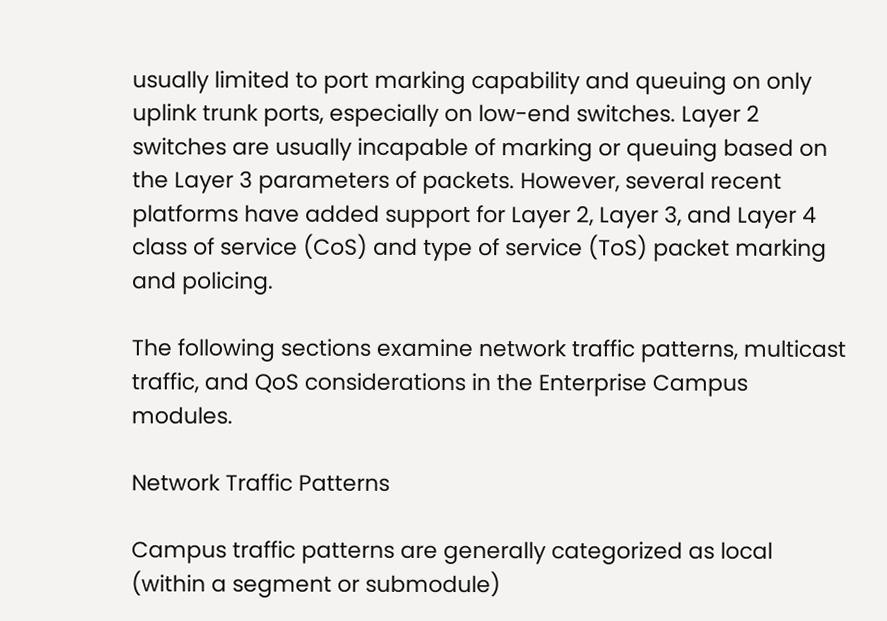usually limited to port marking capability and queuing on only uplink trunk ports, especially on low-end switches. Layer 2 switches are usually incapable of marking or queuing based on the Layer 3 parameters of packets. However, several recent platforms have added support for Layer 2, Layer 3, and Layer 4 class of service (CoS) and type of service (ToS) packet marking and policing.

The following sections examine network traffic patterns, multicast traffic, and QoS considerations in the Enterprise Campus modules.

Network Traffic Patterns

Campus traffic patterns are generally categorized as local (within a segment or submodule)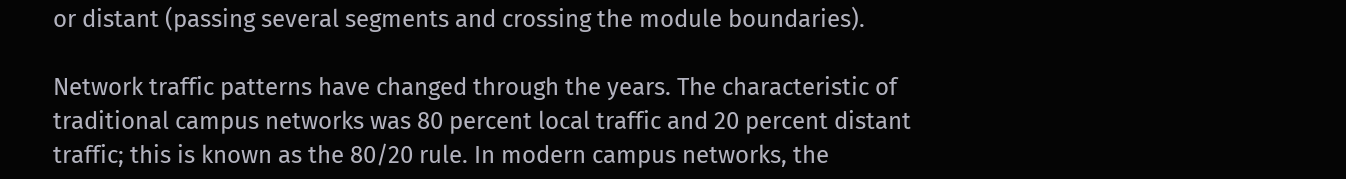or distant (passing several segments and crossing the module boundaries).

Network traffic patterns have changed through the years. The characteristic of traditional campus networks was 80 percent local traffic and 20 percent distant traffic; this is known as the 80/20 rule. In modern campus networks, the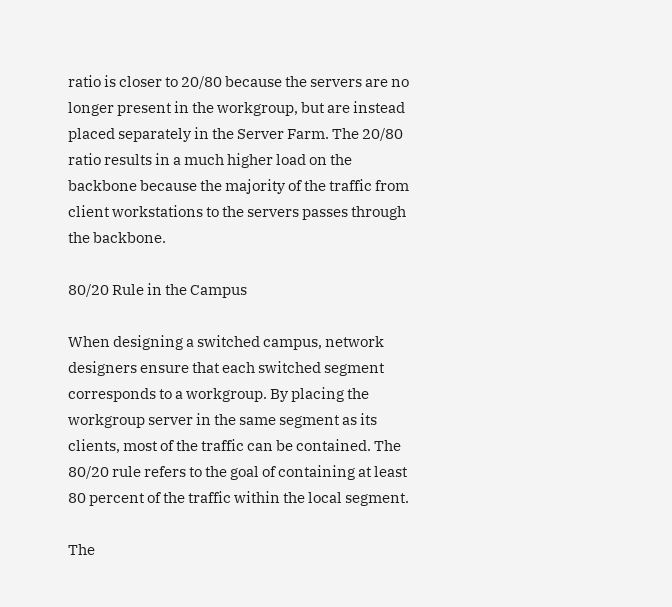ratio is closer to 20/80 because the servers are no longer present in the workgroup, but are instead placed separately in the Server Farm. The 20/80 ratio results in a much higher load on the backbone because the majority of the traffic from client workstations to the servers passes through the backbone.

80/20 Rule in the Campus

When designing a switched campus, network designers ensure that each switched segment corresponds to a workgroup. By placing the workgroup server in the same segment as its clients, most of the traffic can be contained. The 80/20 rule refers to the goal of containing at least 80 percent of the traffic within the local segment.

The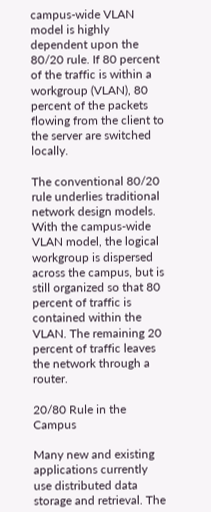campus-wide VLAN model is highly dependent upon the 80/20 rule. If 80 percent of the traffic is within a workgroup (VLAN), 80 percent of the packets flowing from the client to the server are switched locally.

The conventional 80/20 rule underlies traditional network design models. With the campus-wide VLAN model, the logical workgroup is dispersed across the campus, but is still organized so that 80 percent of traffic is contained within the VLAN. The remaining 20 percent of traffic leaves the network through a router.

20/80 Rule in the Campus

Many new and existing applications currently use distributed data storage and retrieval. The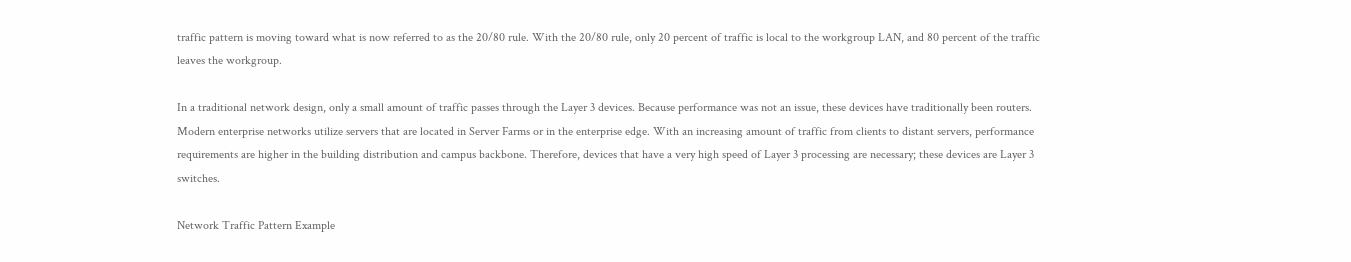traffic pattern is moving toward what is now referred to as the 20/80 rule. With the 20/80 rule, only 20 percent of traffic is local to the workgroup LAN, and 80 percent of the traffic leaves the workgroup.

In a traditional network design, only a small amount of traffic passes through the Layer 3 devices. Because performance was not an issue, these devices have traditionally been routers. Modern enterprise networks utilize servers that are located in Server Farms or in the enterprise edge. With an increasing amount of traffic from clients to distant servers, performance requirements are higher in the building distribution and campus backbone. Therefore, devices that have a very high speed of Layer 3 processing are necessary; these devices are Layer 3 switches.

Network Traffic Pattern Example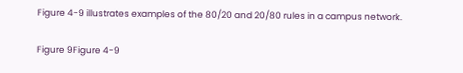Figure 4-9 illustrates examples of the 80/20 and 20/80 rules in a campus network.

Figure 9Figure 4-9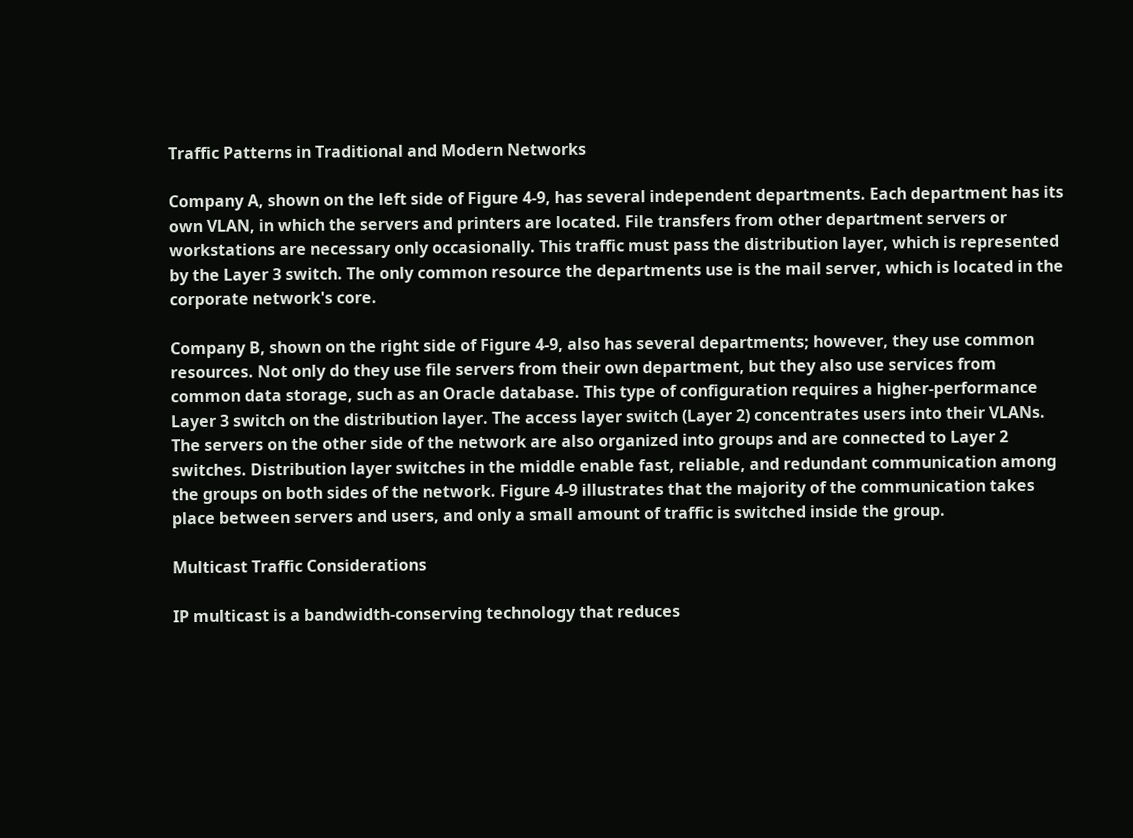Traffic Patterns in Traditional and Modern Networks

Company A, shown on the left side of Figure 4-9, has several independent departments. Each department has its own VLAN, in which the servers and printers are located. File transfers from other department servers or workstations are necessary only occasionally. This traffic must pass the distribution layer, which is represented by the Layer 3 switch. The only common resource the departments use is the mail server, which is located in the corporate network's core.

Company B, shown on the right side of Figure 4-9, also has several departments; however, they use common resources. Not only do they use file servers from their own department, but they also use services from common data storage, such as an Oracle database. This type of configuration requires a higher-performance Layer 3 switch on the distribution layer. The access layer switch (Layer 2) concentrates users into their VLANs. The servers on the other side of the network are also organized into groups and are connected to Layer 2 switches. Distribution layer switches in the middle enable fast, reliable, and redundant communication among the groups on both sides of the network. Figure 4-9 illustrates that the majority of the communication takes place between servers and users, and only a small amount of traffic is switched inside the group.

Multicast Traffic Considerations

IP multicast is a bandwidth-conserving technology that reduces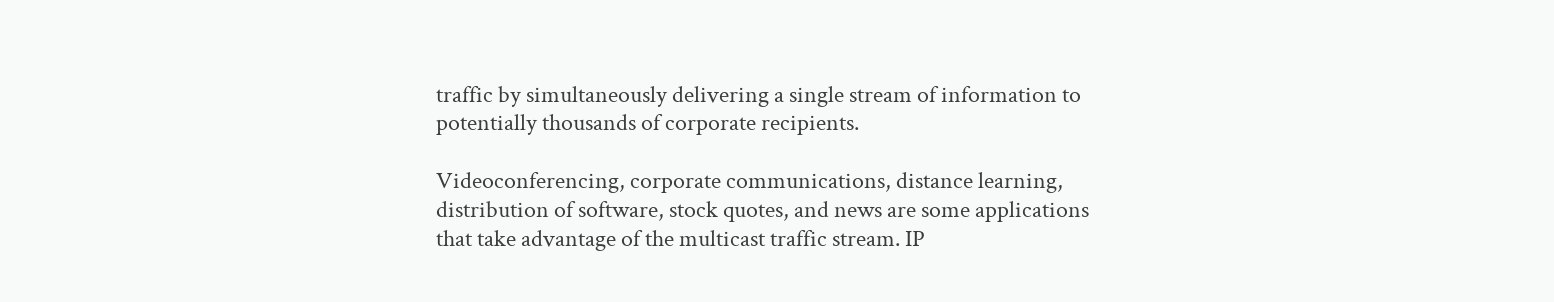traffic by simultaneously delivering a single stream of information to potentially thousands of corporate recipients.

Videoconferencing, corporate communications, distance learning, distribution of software, stock quotes, and news are some applications that take advantage of the multicast traffic stream. IP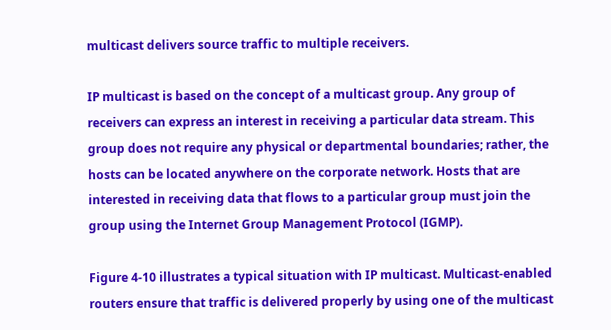multicast delivers source traffic to multiple receivers.

IP multicast is based on the concept of a multicast group. Any group of receivers can express an interest in receiving a particular data stream. This group does not require any physical or departmental boundaries; rather, the hosts can be located anywhere on the corporate network. Hosts that are interested in receiving data that flows to a particular group must join the group using the Internet Group Management Protocol (IGMP).

Figure 4-10 illustrates a typical situation with IP multicast. Multicast-enabled routers ensure that traffic is delivered properly by using one of the multicast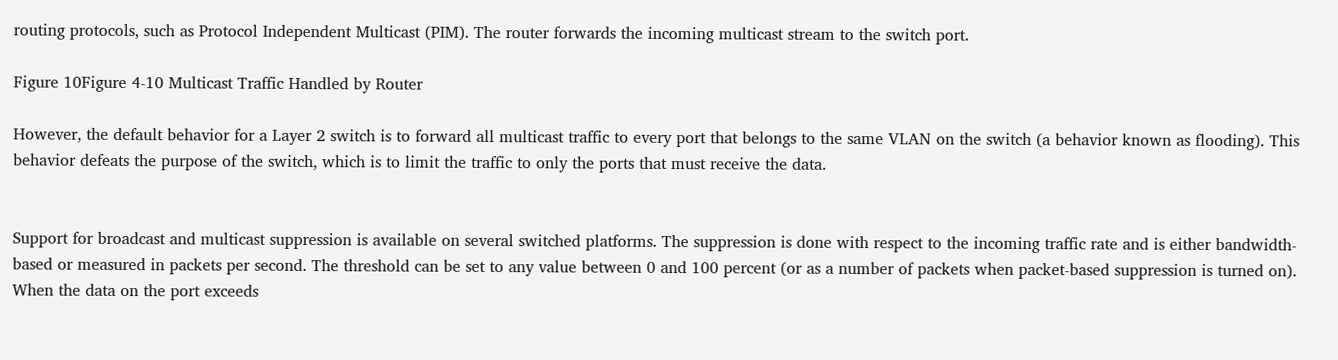routing protocols, such as Protocol Independent Multicast (PIM). The router forwards the incoming multicast stream to the switch port.

Figure 10Figure 4-10 Multicast Traffic Handled by Router

However, the default behavior for a Layer 2 switch is to forward all multicast traffic to every port that belongs to the same VLAN on the switch (a behavior known as flooding). This behavior defeats the purpose of the switch, which is to limit the traffic to only the ports that must receive the data.


Support for broadcast and multicast suppression is available on several switched platforms. The suppression is done with respect to the incoming traffic rate and is either bandwidth-based or measured in packets per second. The threshold can be set to any value between 0 and 100 percent (or as a number of packets when packet-based suppression is turned on). When the data on the port exceeds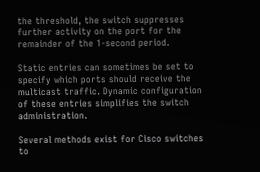the threshold, the switch suppresses further activity on the port for the remainder of the 1-second period.

Static entries can sometimes be set to specify which ports should receive the multicast traffic. Dynamic configuration of these entries simplifies the switch administration.

Several methods exist for Cisco switches to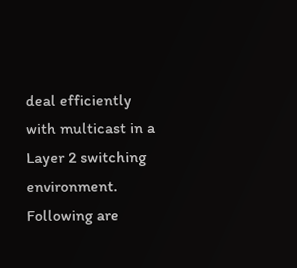deal efficiently with multicast in a Layer 2 switching environment. Following are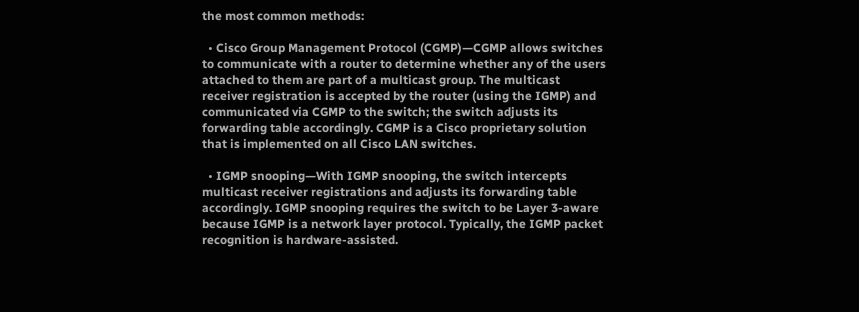the most common methods:

  • Cisco Group Management Protocol (CGMP)—CGMP allows switches to communicate with a router to determine whether any of the users attached to them are part of a multicast group. The multicast receiver registration is accepted by the router (using the IGMP) and communicated via CGMP to the switch; the switch adjusts its forwarding table accordingly. CGMP is a Cisco proprietary solution that is implemented on all Cisco LAN switches.

  • IGMP snooping—With IGMP snooping, the switch intercepts multicast receiver registrations and adjusts its forwarding table accordingly. IGMP snooping requires the switch to be Layer 3-aware because IGMP is a network layer protocol. Typically, the IGMP packet recognition is hardware-assisted.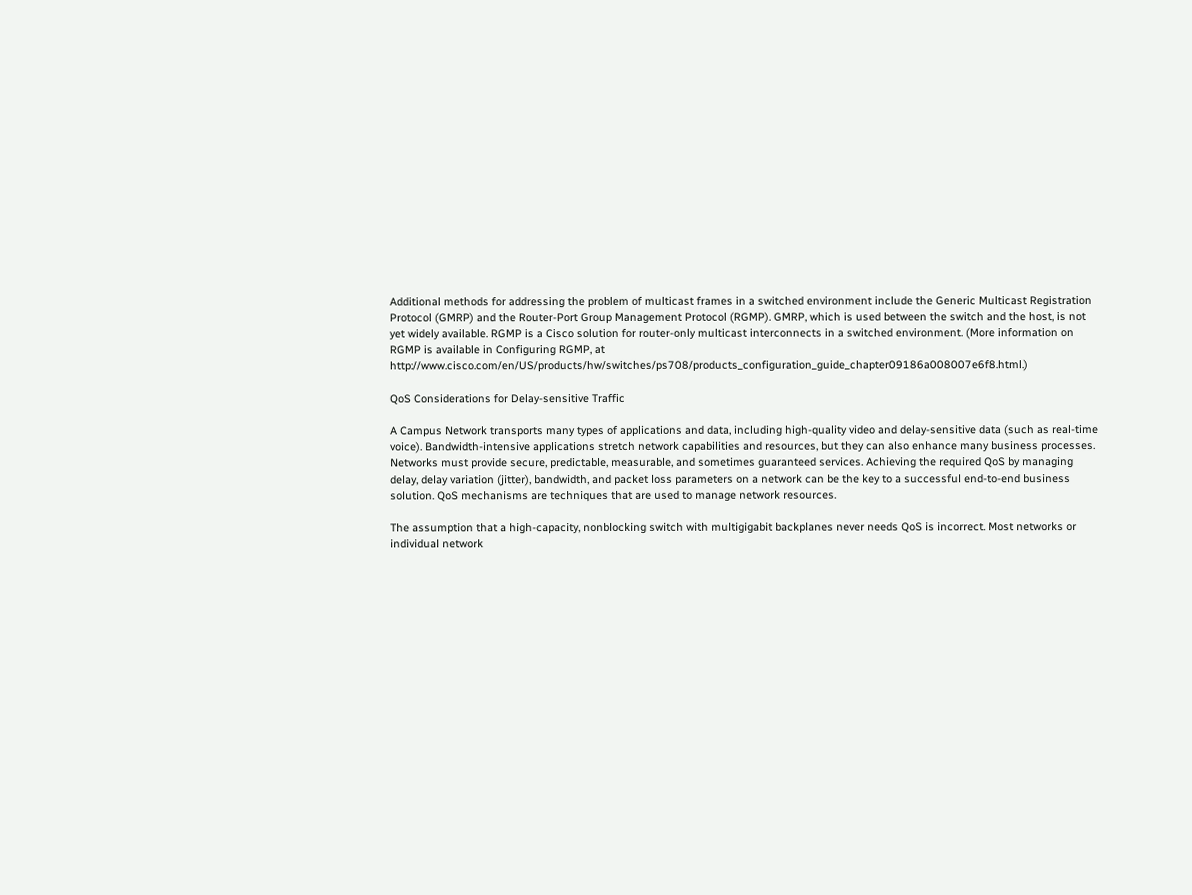Additional methods for addressing the problem of multicast frames in a switched environment include the Generic Multicast Registration Protocol (GMRP) and the Router-Port Group Management Protocol (RGMP). GMRP, which is used between the switch and the host, is not yet widely available. RGMP is a Cisco solution for router-only multicast interconnects in a switched environment. (More information on RGMP is available in Configuring RGMP, at http://www.cisco.com/en/US/products/hw/switches/ps708/products_configuration_guide_chapter09186a008007e6f8.html.)

QoS Considerations for Delay-sensitive Traffic

A Campus Network transports many types of applications and data, including high-quality video and delay-sensitive data (such as real-time voice). Bandwidth-intensive applications stretch network capabilities and resources, but they can also enhance many business processes. Networks must provide secure, predictable, measurable, and sometimes guaranteed services. Achieving the required QoS by managing delay, delay variation (jitter), bandwidth, and packet loss parameters on a network can be the key to a successful end-to-end business solution. QoS mechanisms are techniques that are used to manage network resources.

The assumption that a high-capacity, nonblocking switch with multigigabit backplanes never needs QoS is incorrect. Most networks or individual network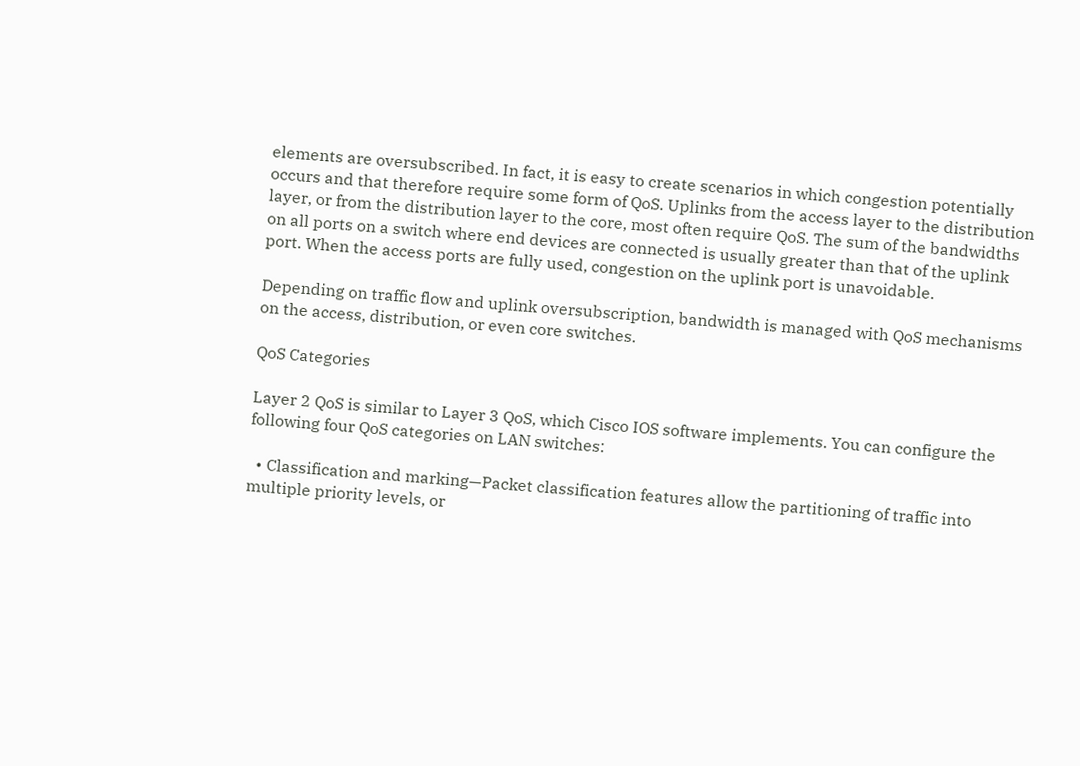elements are oversubscribed. In fact, it is easy to create scenarios in which congestion potentially occurs and that therefore require some form of QoS. Uplinks from the access layer to the distribution layer, or from the distribution layer to the core, most often require QoS. The sum of the bandwidths on all ports on a switch where end devices are connected is usually greater than that of the uplink port. When the access ports are fully used, congestion on the uplink port is unavoidable.

Depending on traffic flow and uplink oversubscription, bandwidth is managed with QoS mechanisms on the access, distribution, or even core switches.

QoS Categories

Layer 2 QoS is similar to Layer 3 QoS, which Cisco IOS software implements. You can configure the following four QoS categories on LAN switches:

  • Classification and marking—Packet classification features allow the partitioning of traffic into multiple priority levels, or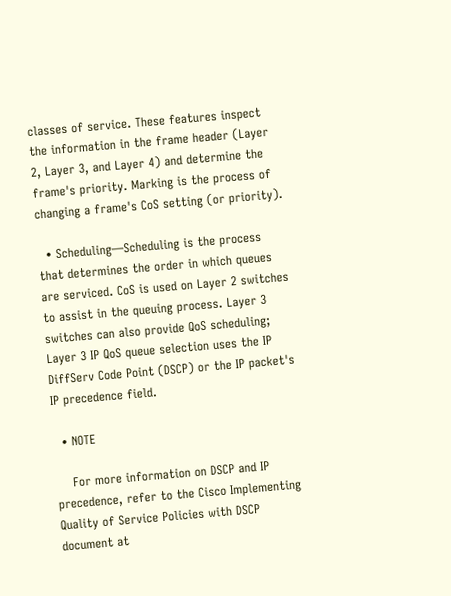classes of service. These features inspect the information in the frame header (Layer 2, Layer 3, and Layer 4) and determine the frame's priority. Marking is the process of changing a frame's CoS setting (or priority).

  • Scheduling—Scheduling is the process that determines the order in which queues are serviced. CoS is used on Layer 2 switches to assist in the queuing process. Layer 3 switches can also provide QoS scheduling; Layer 3 IP QoS queue selection uses the IP DiffServ Code Point (DSCP) or the IP packet's IP precedence field.

  • NOTE

    For more information on DSCP and IP precedence, refer to the Cisco Implementing Quality of Service Policies with DSCP document at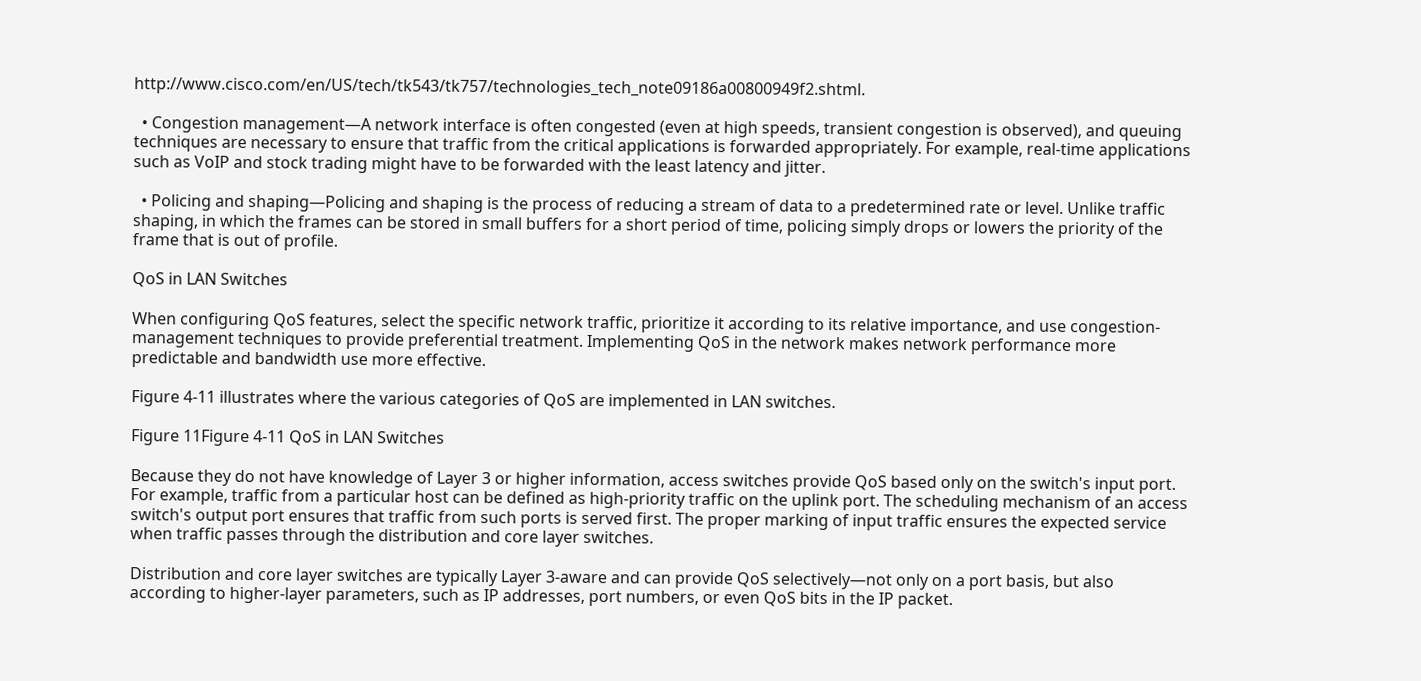http://www.cisco.com/en/US/tech/tk543/tk757/technologies_tech_note09186a00800949f2.shtml.

  • Congestion management—A network interface is often congested (even at high speeds, transient congestion is observed), and queuing techniques are necessary to ensure that traffic from the critical applications is forwarded appropriately. For example, real-time applications such as VoIP and stock trading might have to be forwarded with the least latency and jitter.

  • Policing and shaping—Policing and shaping is the process of reducing a stream of data to a predetermined rate or level. Unlike traffic shaping, in which the frames can be stored in small buffers for a short period of time, policing simply drops or lowers the priority of the frame that is out of profile.

QoS in LAN Switches

When configuring QoS features, select the specific network traffic, prioritize it according to its relative importance, and use congestion-management techniques to provide preferential treatment. Implementing QoS in the network makes network performance more predictable and bandwidth use more effective.

Figure 4-11 illustrates where the various categories of QoS are implemented in LAN switches.

Figure 11Figure 4-11 QoS in LAN Switches

Because they do not have knowledge of Layer 3 or higher information, access switches provide QoS based only on the switch's input port. For example, traffic from a particular host can be defined as high-priority traffic on the uplink port. The scheduling mechanism of an access switch's output port ensures that traffic from such ports is served first. The proper marking of input traffic ensures the expected service when traffic passes through the distribution and core layer switches.

Distribution and core layer switches are typically Layer 3-aware and can provide QoS selectively—not only on a port basis, but also according to higher-layer parameters, such as IP addresses, port numbers, or even QoS bits in the IP packet.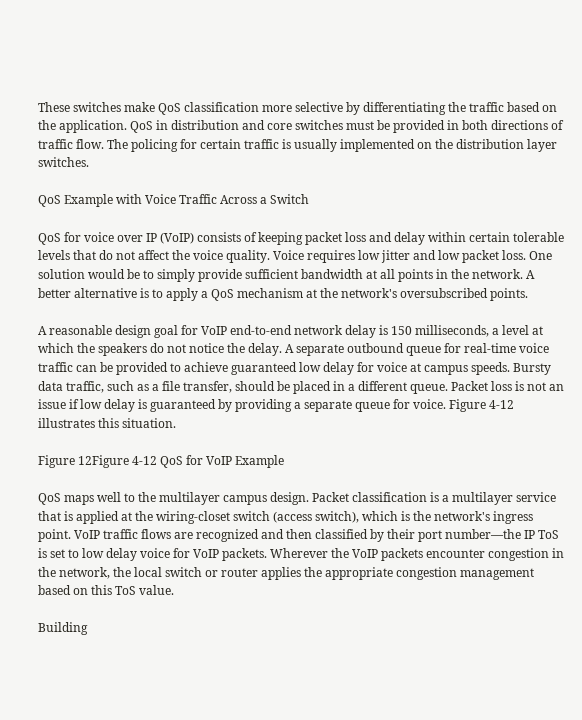These switches make QoS classification more selective by differentiating the traffic based on the application. QoS in distribution and core switches must be provided in both directions of traffic flow. The policing for certain traffic is usually implemented on the distribution layer switches.

QoS Example with Voice Traffic Across a Switch

QoS for voice over IP (VoIP) consists of keeping packet loss and delay within certain tolerable levels that do not affect the voice quality. Voice requires low jitter and low packet loss. One solution would be to simply provide sufficient bandwidth at all points in the network. A better alternative is to apply a QoS mechanism at the network's oversubscribed points.

A reasonable design goal for VoIP end-to-end network delay is 150 milliseconds, a level at which the speakers do not notice the delay. A separate outbound queue for real-time voice traffic can be provided to achieve guaranteed low delay for voice at campus speeds. Bursty data traffic, such as a file transfer, should be placed in a different queue. Packet loss is not an issue if low delay is guaranteed by providing a separate queue for voice. Figure 4-12 illustrates this situation.

Figure 12Figure 4-12 QoS for VoIP Example

QoS maps well to the multilayer campus design. Packet classification is a multilayer service that is applied at the wiring-closet switch (access switch), which is the network's ingress point. VoIP traffic flows are recognized and then classified by their port number—the IP ToS is set to low delay voice for VoIP packets. Wherever the VoIP packets encounter congestion in the network, the local switch or router applies the appropriate congestion management based on this ToS value.

Building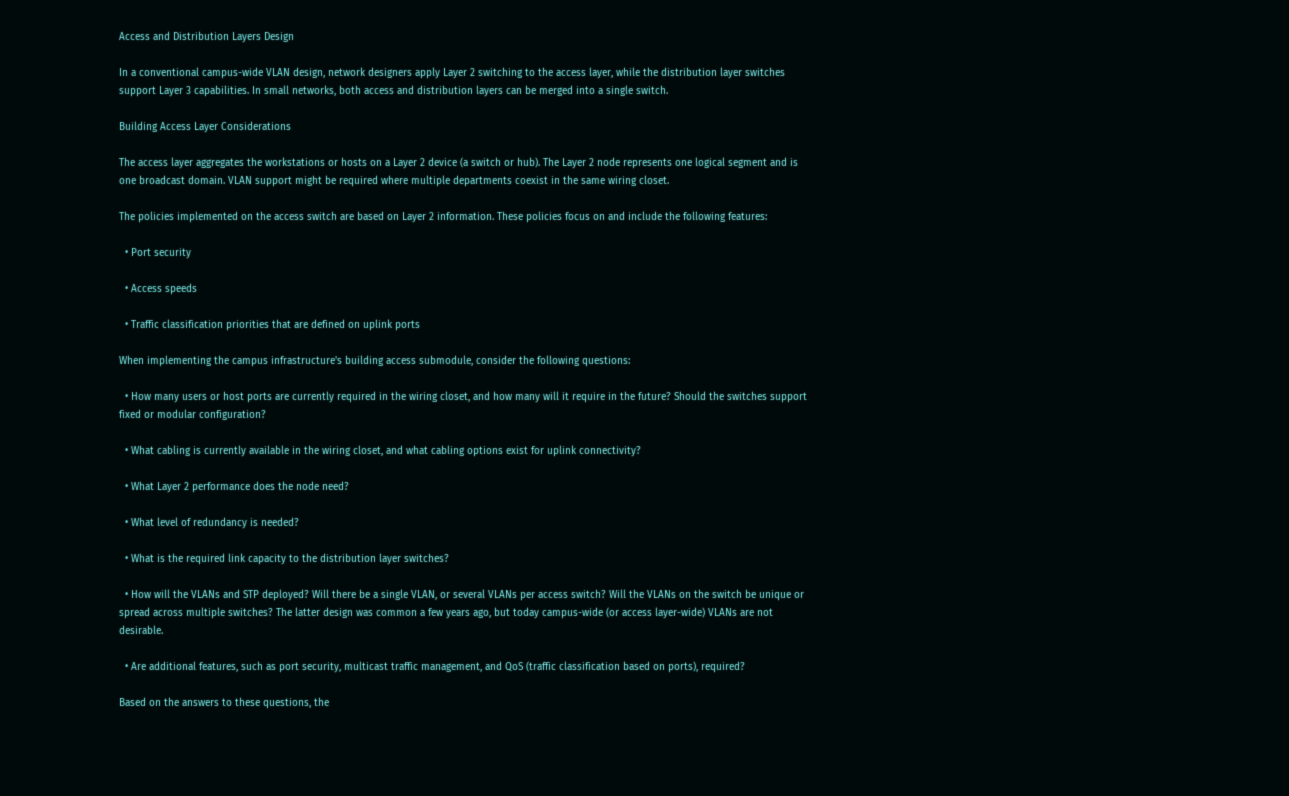Access and Distribution Layers Design

In a conventional campus-wide VLAN design, network designers apply Layer 2 switching to the access layer, while the distribution layer switches support Layer 3 capabilities. In small networks, both access and distribution layers can be merged into a single switch.

Building Access Layer Considerations

The access layer aggregates the workstations or hosts on a Layer 2 device (a switch or hub). The Layer 2 node represents one logical segment and is one broadcast domain. VLAN support might be required where multiple departments coexist in the same wiring closet.

The policies implemented on the access switch are based on Layer 2 information. These policies focus on and include the following features:

  • Port security

  • Access speeds

  • Traffic classification priorities that are defined on uplink ports

When implementing the campus infrastructure's building access submodule, consider the following questions:

  • How many users or host ports are currently required in the wiring closet, and how many will it require in the future? Should the switches support fixed or modular configuration?

  • What cabling is currently available in the wiring closet, and what cabling options exist for uplink connectivity?

  • What Layer 2 performance does the node need?

  • What level of redundancy is needed?

  • What is the required link capacity to the distribution layer switches?

  • How will the VLANs and STP deployed? Will there be a single VLAN, or several VLANs per access switch? Will the VLANs on the switch be unique or spread across multiple switches? The latter design was common a few years ago, but today campus-wide (or access layer-wide) VLANs are not desirable.

  • Are additional features, such as port security, multicast traffic management, and QoS (traffic classification based on ports), required?

Based on the answers to these questions, the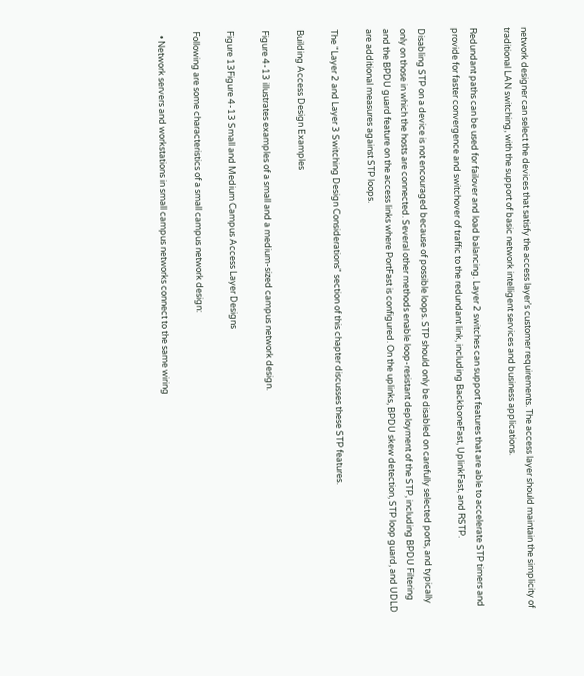network designer can select the devices that satisfy the access layer's customer requirements. The access layer should maintain the simplicity of traditional LAN switching, with the support of basic network intelligent services and business applications.

Redundant paths can be used for failover and load balancing. Layer 2 switches can support features that are able to accelerate STP timers and provide for faster convergence and switchover of traffic to the redundant link, including BackboneFast, UplinkFast, and RSTP.

Disabling STP on a device is not encouraged because of possible loops. STP should only be disabled on carefully selected ports, and typically only on those in which the hosts are connected. Several other methods enable loop-resistant deployment of the STP, including BPDU Filtering and the BPDU guard feature on the access links where PortFast is configured. On the uplinks, BPDU skew detection, STP loop guard, and UDLD are additional measures against STP loops.

The "Layer 2 and Layer 3 Switching Design Considerations" section of this chapter discusses these STP features.

Building Access Design Examples

Figure 4-13 illustrates examples of a small and a medium-sized campus network design.

Figure 13Figure 4-13 Small and Medium Campus Access Layer Designs

Following are some characteristics of a small campus network design:

  • Network servers and workstations in small campus networks connect to the same wiring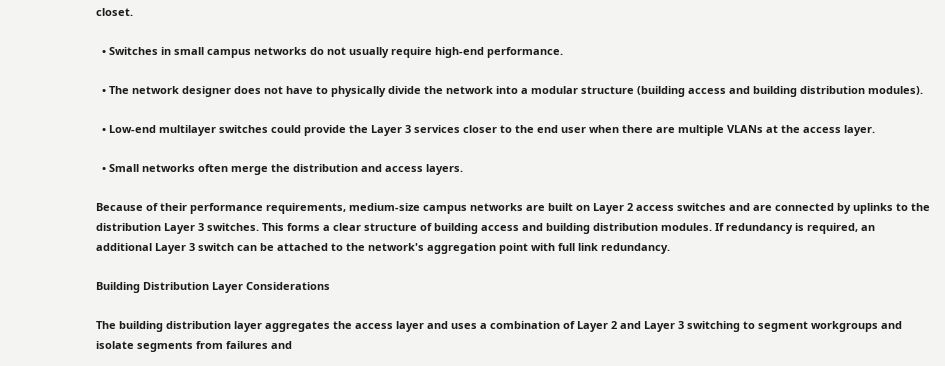closet.

  • Switches in small campus networks do not usually require high-end performance.

  • The network designer does not have to physically divide the network into a modular structure (building access and building distribution modules).

  • Low-end multilayer switches could provide the Layer 3 services closer to the end user when there are multiple VLANs at the access layer.

  • Small networks often merge the distribution and access layers.

Because of their performance requirements, medium-size campus networks are built on Layer 2 access switches and are connected by uplinks to the distribution Layer 3 switches. This forms a clear structure of building access and building distribution modules. If redundancy is required, an additional Layer 3 switch can be attached to the network's aggregation point with full link redundancy.

Building Distribution Layer Considerations

The building distribution layer aggregates the access layer and uses a combination of Layer 2 and Layer 3 switching to segment workgroups and isolate segments from failures and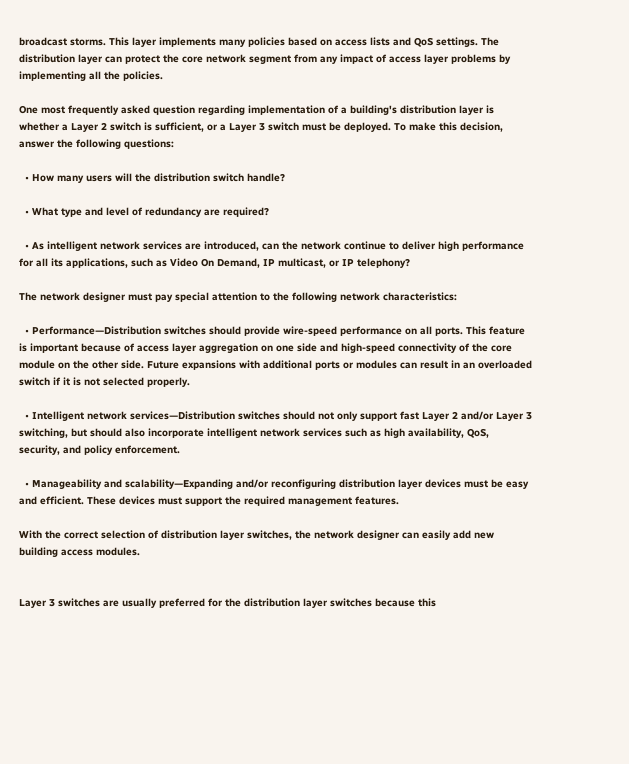broadcast storms. This layer implements many policies based on access lists and QoS settings. The distribution layer can protect the core network segment from any impact of access layer problems by implementing all the policies.

One most frequently asked question regarding implementation of a building's distribution layer is whether a Layer 2 switch is sufficient, or a Layer 3 switch must be deployed. To make this decision, answer the following questions:

  • How many users will the distribution switch handle?

  • What type and level of redundancy are required?

  • As intelligent network services are introduced, can the network continue to deliver high performance for all its applications, such as Video On Demand, IP multicast, or IP telephony?

The network designer must pay special attention to the following network characteristics:

  • Performance—Distribution switches should provide wire-speed performance on all ports. This feature is important because of access layer aggregation on one side and high-speed connectivity of the core module on the other side. Future expansions with additional ports or modules can result in an overloaded switch if it is not selected properly.

  • Intelligent network services—Distribution switches should not only support fast Layer 2 and/or Layer 3 switching, but should also incorporate intelligent network services such as high availability, QoS, security, and policy enforcement.

  • Manageability and scalability—Expanding and/or reconfiguring distribution layer devices must be easy and efficient. These devices must support the required management features.

With the correct selection of distribution layer switches, the network designer can easily add new building access modules.


Layer 3 switches are usually preferred for the distribution layer switches because this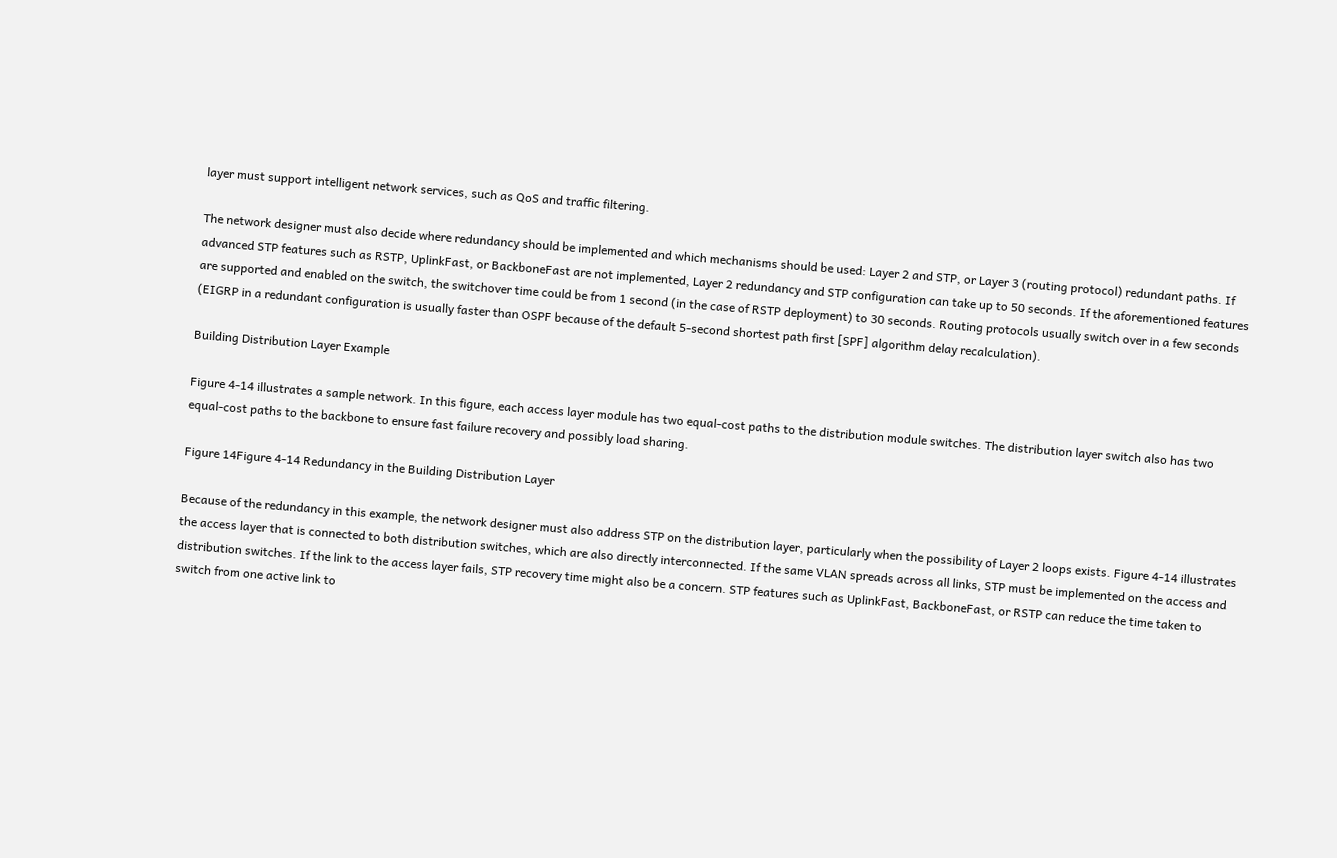layer must support intelligent network services, such as QoS and traffic filtering.

The network designer must also decide where redundancy should be implemented and which mechanisms should be used: Layer 2 and STP, or Layer 3 (routing protocol) redundant paths. If advanced STP features such as RSTP, UplinkFast, or BackboneFast are not implemented, Layer 2 redundancy and STP configuration can take up to 50 seconds. If the aforementioned features are supported and enabled on the switch, the switchover time could be from 1 second (in the case of RSTP deployment) to 30 seconds. Routing protocols usually switch over in a few seconds (EIGRP in a redundant configuration is usually faster than OSPF because of the default 5-second shortest path first [SPF] algorithm delay recalculation).

Building Distribution Layer Example

Figure 4-14 illustrates a sample network. In this figure, each access layer module has two equal-cost paths to the distribution module switches. The distribution layer switch also has two equal-cost paths to the backbone to ensure fast failure recovery and possibly load sharing.

Figure 14Figure 4-14 Redundancy in the Building Distribution Layer

Because of the redundancy in this example, the network designer must also address STP on the distribution layer, particularly when the possibility of Layer 2 loops exists. Figure 4-14 illustrates the access layer that is connected to both distribution switches, which are also directly interconnected. If the same VLAN spreads across all links, STP must be implemented on the access and distribution switches. If the link to the access layer fails, STP recovery time might also be a concern. STP features such as UplinkFast, BackboneFast, or RSTP can reduce the time taken to switch from one active link to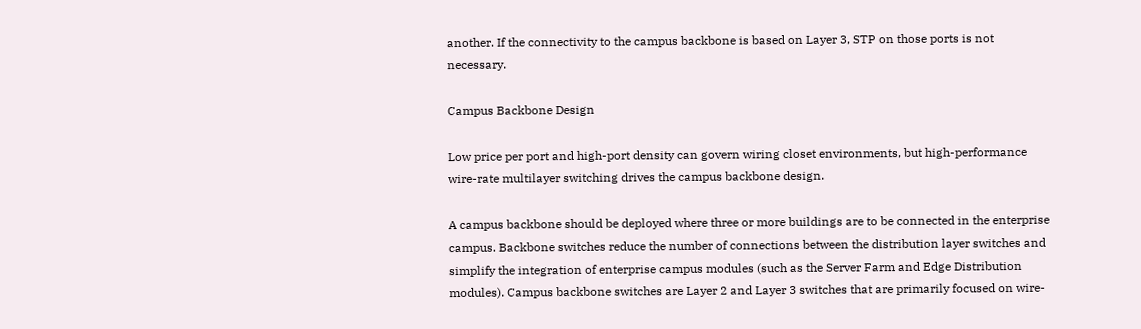another. If the connectivity to the campus backbone is based on Layer 3, STP on those ports is not necessary.

Campus Backbone Design

Low price per port and high-port density can govern wiring closet environments, but high-performance wire-rate multilayer switching drives the campus backbone design.

A campus backbone should be deployed where three or more buildings are to be connected in the enterprise campus. Backbone switches reduce the number of connections between the distribution layer switches and simplify the integration of enterprise campus modules (such as the Server Farm and Edge Distribution modules). Campus backbone switches are Layer 2 and Layer 3 switches that are primarily focused on wire-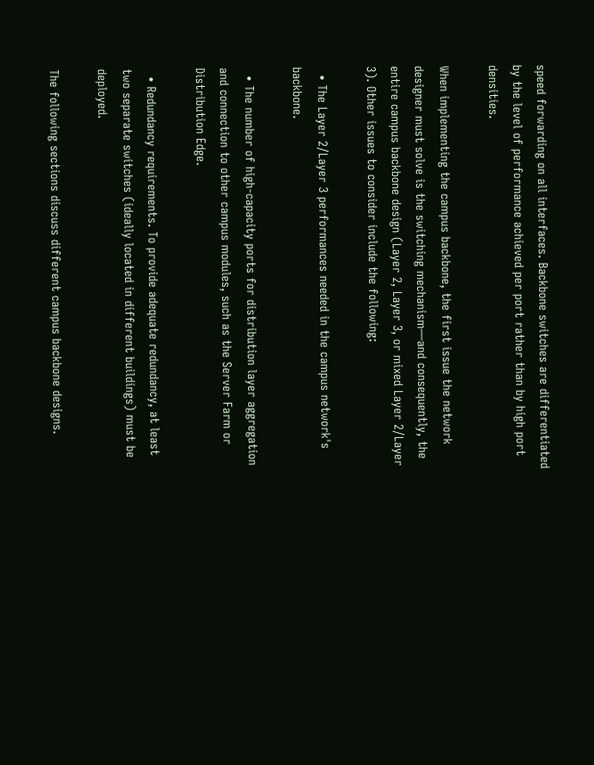speed forwarding on all interfaces. Backbone switches are differentiated by the level of performance achieved per port rather than by high port densities.

When implementing the campus backbone, the first issue the network designer must solve is the switching mechanism—and consequently, the entire campus backbone design (Layer 2, Layer 3, or mixed Layer 2/Layer 3). Other issues to consider include the following:

  • The Layer 2/Layer 3 performances needed in the campus network's backbone.

  • The number of high-capacity ports for distribution layer aggregation and connection to other campus modules, such as the Server Farm or Distribution Edge.

  • Redundancy requirements. To provide adequate redundancy, at least two separate switches (ideally located in different buildings) must be deployed.

The following sections discuss different campus backbone designs.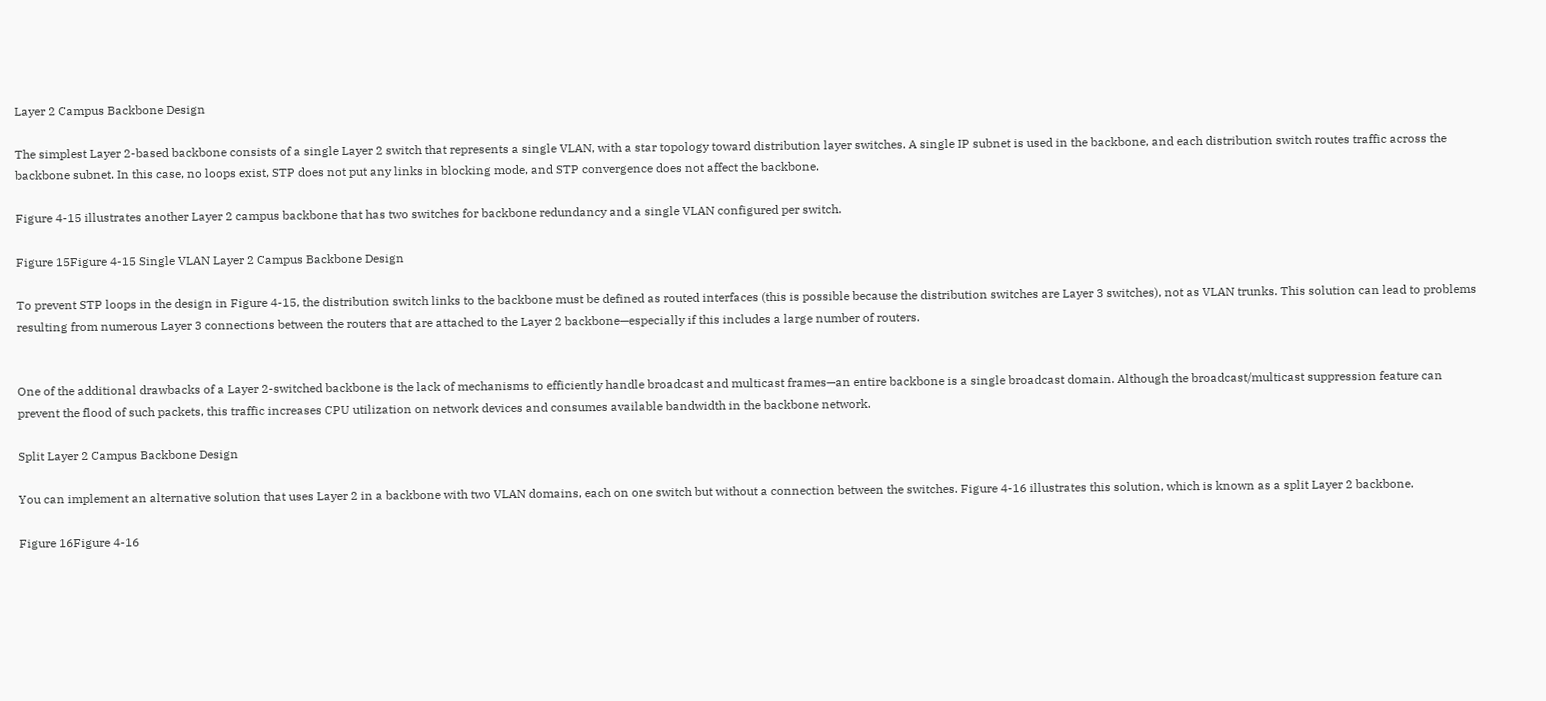Layer 2 Campus Backbone Design

The simplest Layer 2-based backbone consists of a single Layer 2 switch that represents a single VLAN, with a star topology toward distribution layer switches. A single IP subnet is used in the backbone, and each distribution switch routes traffic across the backbone subnet. In this case, no loops exist, STP does not put any links in blocking mode, and STP convergence does not affect the backbone.

Figure 4-15 illustrates another Layer 2 campus backbone that has two switches for backbone redundancy and a single VLAN configured per switch.

Figure 15Figure 4-15 Single VLAN Layer 2 Campus Backbone Design

To prevent STP loops in the design in Figure 4-15, the distribution switch links to the backbone must be defined as routed interfaces (this is possible because the distribution switches are Layer 3 switches), not as VLAN trunks. This solution can lead to problems resulting from numerous Layer 3 connections between the routers that are attached to the Layer 2 backbone—especially if this includes a large number of routers.


One of the additional drawbacks of a Layer 2-switched backbone is the lack of mechanisms to efficiently handle broadcast and multicast frames—an entire backbone is a single broadcast domain. Although the broadcast/multicast suppression feature can prevent the flood of such packets, this traffic increases CPU utilization on network devices and consumes available bandwidth in the backbone network.

Split Layer 2 Campus Backbone Design

You can implement an alternative solution that uses Layer 2 in a backbone with two VLAN domains, each on one switch but without a connection between the switches. Figure 4-16 illustrates this solution, which is known as a split Layer 2 backbone.

Figure 16Figure 4-16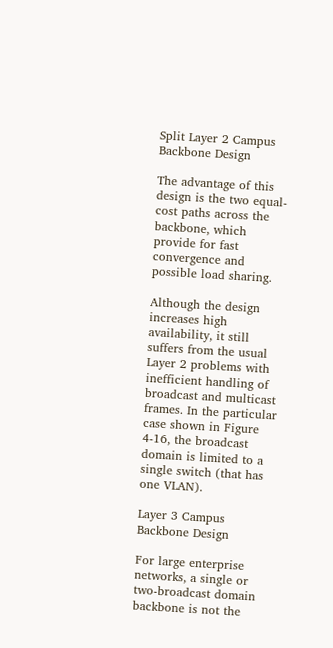Split Layer 2 Campus Backbone Design

The advantage of this design is the two equal-cost paths across the backbone, which provide for fast convergence and possible load sharing.

Although the design increases high availability, it still suffers from the usual Layer 2 problems with inefficient handling of broadcast and multicast frames. In the particular case shown in Figure 4-16, the broadcast domain is limited to a single switch (that has one VLAN).

Layer 3 Campus Backbone Design

For large enterprise networks, a single or two-broadcast domain backbone is not the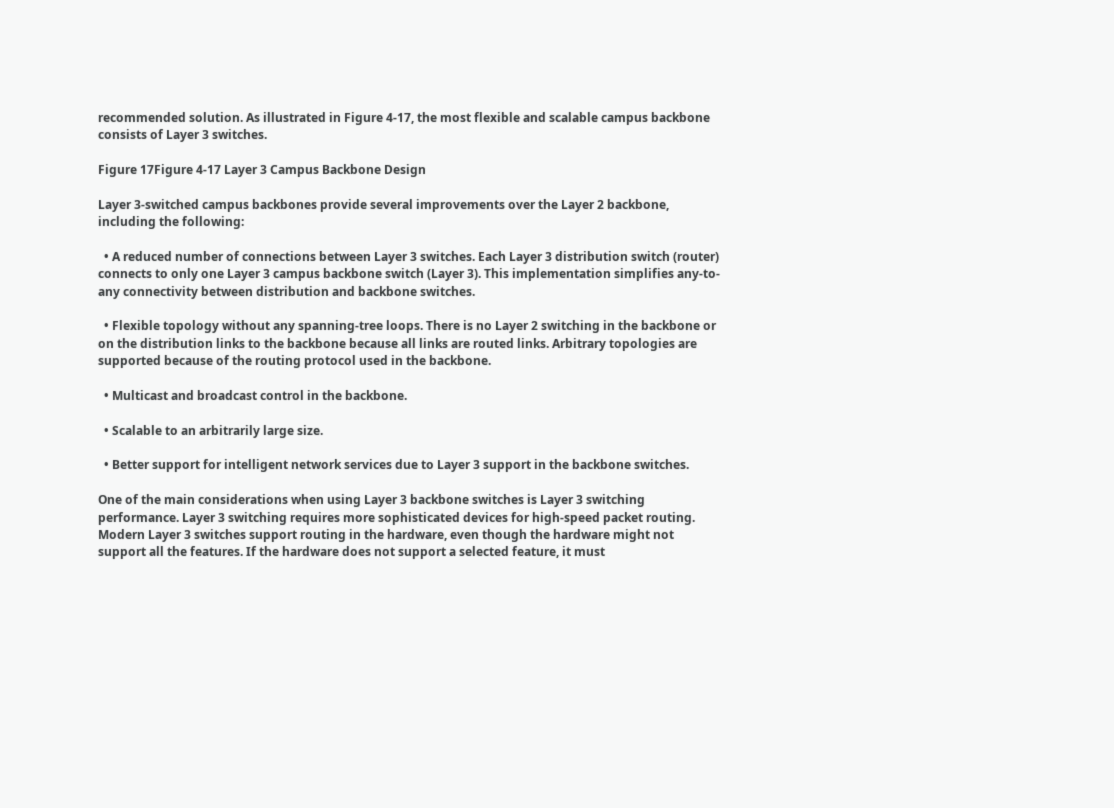recommended solution. As illustrated in Figure 4-17, the most flexible and scalable campus backbone consists of Layer 3 switches.

Figure 17Figure 4-17 Layer 3 Campus Backbone Design

Layer 3-switched campus backbones provide several improvements over the Layer 2 backbone, including the following:

  • A reduced number of connections between Layer 3 switches. Each Layer 3 distribution switch (router) connects to only one Layer 3 campus backbone switch (Layer 3). This implementation simplifies any-to-any connectivity between distribution and backbone switches.

  • Flexible topology without any spanning-tree loops. There is no Layer 2 switching in the backbone or on the distribution links to the backbone because all links are routed links. Arbitrary topologies are supported because of the routing protocol used in the backbone.

  • Multicast and broadcast control in the backbone.

  • Scalable to an arbitrarily large size.

  • Better support for intelligent network services due to Layer 3 support in the backbone switches.

One of the main considerations when using Layer 3 backbone switches is Layer 3 switching performance. Layer 3 switching requires more sophisticated devices for high-speed packet routing. Modern Layer 3 switches support routing in the hardware, even though the hardware might not support all the features. If the hardware does not support a selected feature, it must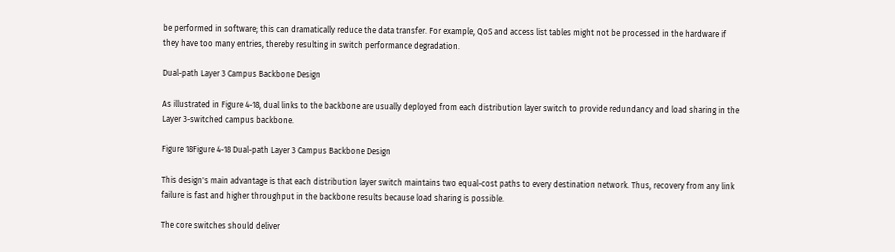be performed in software; this can dramatically reduce the data transfer. For example, QoS and access list tables might not be processed in the hardware if they have too many entries, thereby resulting in switch performance degradation.

Dual-path Layer 3 Campus Backbone Design

As illustrated in Figure 4-18, dual links to the backbone are usually deployed from each distribution layer switch to provide redundancy and load sharing in the Layer 3-switched campus backbone.

Figure 18Figure 4-18 Dual-path Layer 3 Campus Backbone Design

This design's main advantage is that each distribution layer switch maintains two equal-cost paths to every destination network. Thus, recovery from any link failure is fast and higher throughput in the backbone results because load sharing is possible.

The core switches should deliver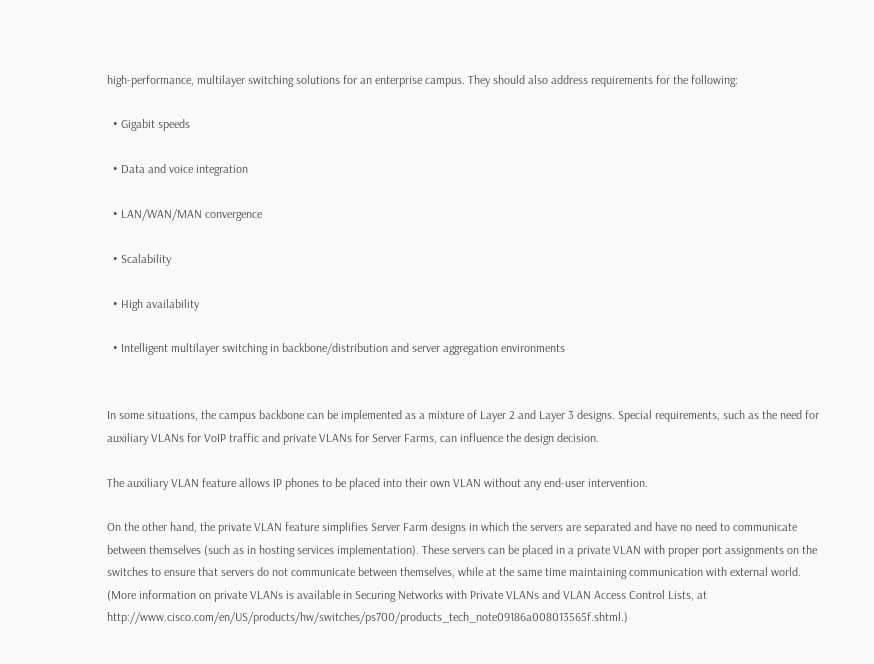high-performance, multilayer switching solutions for an enterprise campus. They should also address requirements for the following:

  • Gigabit speeds

  • Data and voice integration

  • LAN/WAN/MAN convergence

  • Scalability

  • High availability

  • Intelligent multilayer switching in backbone/distribution and server aggregation environments


In some situations, the campus backbone can be implemented as a mixture of Layer 2 and Layer 3 designs. Special requirements, such as the need for auxiliary VLANs for VoIP traffic and private VLANs for Server Farms, can influence the design decision.

The auxiliary VLAN feature allows IP phones to be placed into their own VLAN without any end-user intervention.

On the other hand, the private VLAN feature simplifies Server Farm designs in which the servers are separated and have no need to communicate between themselves (such as in hosting services implementation). These servers can be placed in a private VLAN with proper port assignments on the switches to ensure that servers do not communicate between themselves, while at the same time maintaining communication with external world. (More information on private VLANs is available in Securing Networks with Private VLANs and VLAN Access Control Lists, at http://www.cisco.com/en/US/products/hw/switches/ps700/products_tech_note09186a008013565f.shtml.)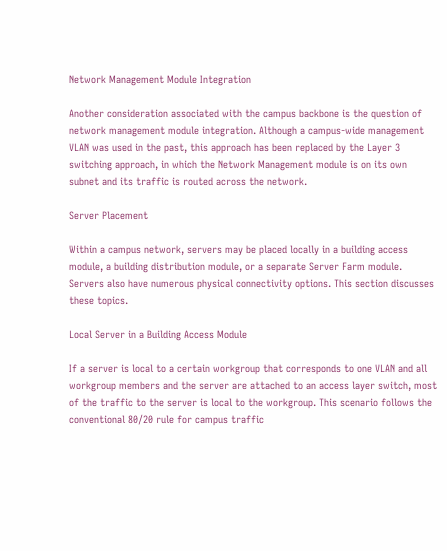Network Management Module Integration

Another consideration associated with the campus backbone is the question of network management module integration. Although a campus-wide management VLAN was used in the past, this approach has been replaced by the Layer 3 switching approach, in which the Network Management module is on its own subnet and its traffic is routed across the network.

Server Placement

Within a campus network, servers may be placed locally in a building access module, a building distribution module, or a separate Server Farm module. Servers also have numerous physical connectivity options. This section discusses these topics.

Local Server in a Building Access Module

If a server is local to a certain workgroup that corresponds to one VLAN and all workgroup members and the server are attached to an access layer switch, most of the traffic to the server is local to the workgroup. This scenario follows the conventional 80/20 rule for campus traffic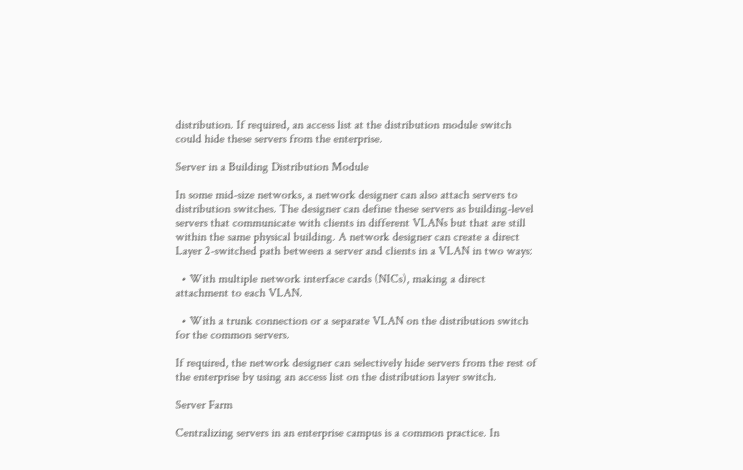distribution. If required, an access list at the distribution module switch could hide these servers from the enterprise.

Server in a Building Distribution Module

In some mid-size networks, a network designer can also attach servers to distribution switches. The designer can define these servers as building-level servers that communicate with clients in different VLANs but that are still within the same physical building. A network designer can create a direct Layer 2-switched path between a server and clients in a VLAN in two ways:

  • With multiple network interface cards (NICs), making a direct attachment to each VLAN.

  • With a trunk connection or a separate VLAN on the distribution switch for the common servers.

If required, the network designer can selectively hide servers from the rest of the enterprise by using an access list on the distribution layer switch.

Server Farm

Centralizing servers in an enterprise campus is a common practice. In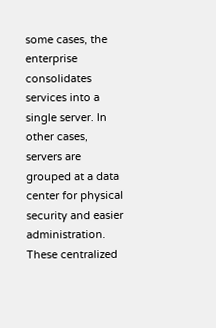some cases, the enterprise consolidates services into a single server. In other cases, servers are grouped at a data center for physical security and easier administration. These centralized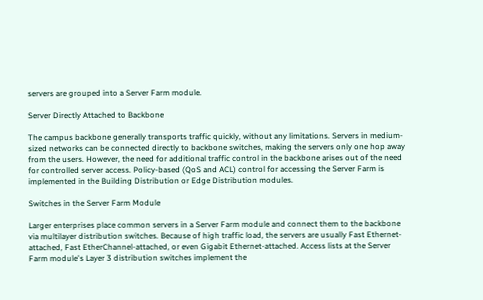servers are grouped into a Server Farm module.

Server Directly Attached to Backbone

The campus backbone generally transports traffic quickly, without any limitations. Servers in medium-sized networks can be connected directly to backbone switches, making the servers only one hop away from the users. However, the need for additional traffic control in the backbone arises out of the need for controlled server access. Policy-based (QoS and ACL) control for accessing the Server Farm is implemented in the Building Distribution or Edge Distribution modules.

Switches in the Server Farm Module

Larger enterprises place common servers in a Server Farm module and connect them to the backbone via multilayer distribution switches. Because of high traffic load, the servers are usually Fast Ethernet-attached, Fast EtherChannel-attached, or even Gigabit Ethernet-attached. Access lists at the Server Farm module's Layer 3 distribution switches implement the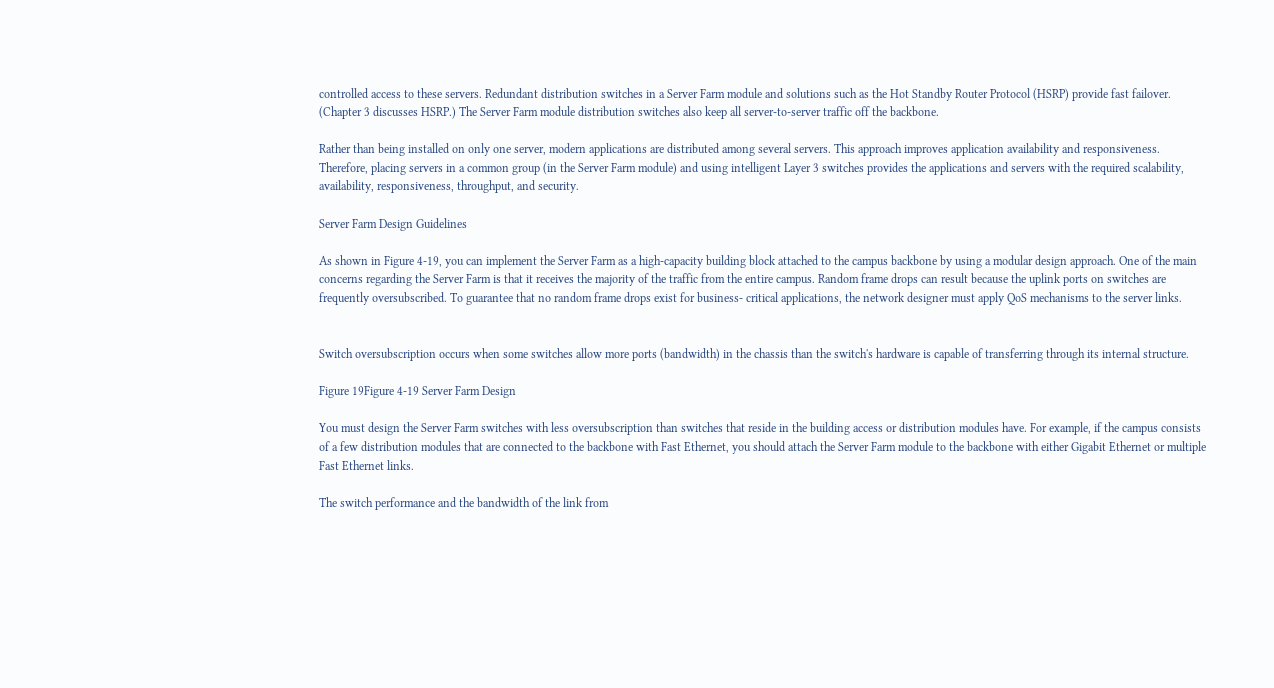controlled access to these servers. Redundant distribution switches in a Server Farm module and solutions such as the Hot Standby Router Protocol (HSRP) provide fast failover. (Chapter 3 discusses HSRP.) The Server Farm module distribution switches also keep all server-to-server traffic off the backbone.

Rather than being installed on only one server, modern applications are distributed among several servers. This approach improves application availability and responsiveness. Therefore, placing servers in a common group (in the Server Farm module) and using intelligent Layer 3 switches provides the applications and servers with the required scalability, availability, responsiveness, throughput, and security.

Server Farm Design Guidelines

As shown in Figure 4-19, you can implement the Server Farm as a high-capacity building block attached to the campus backbone by using a modular design approach. One of the main concerns regarding the Server Farm is that it receives the majority of the traffic from the entire campus. Random frame drops can result because the uplink ports on switches are frequently oversubscribed. To guarantee that no random frame drops exist for business- critical applications, the network designer must apply QoS mechanisms to the server links.


Switch oversubscription occurs when some switches allow more ports (bandwidth) in the chassis than the switch's hardware is capable of transferring through its internal structure.

Figure 19Figure 4-19 Server Farm Design

You must design the Server Farm switches with less oversubscription than switches that reside in the building access or distribution modules have. For example, if the campus consists of a few distribution modules that are connected to the backbone with Fast Ethernet, you should attach the Server Farm module to the backbone with either Gigabit Ethernet or multiple Fast Ethernet links.

The switch performance and the bandwidth of the link from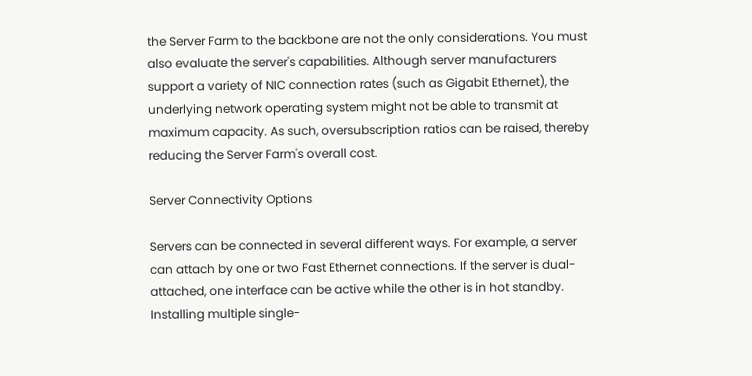the Server Farm to the backbone are not the only considerations. You must also evaluate the server's capabilities. Although server manufacturers support a variety of NIC connection rates (such as Gigabit Ethernet), the underlying network operating system might not be able to transmit at maximum capacity. As such, oversubscription ratios can be raised, thereby reducing the Server Farm's overall cost.

Server Connectivity Options

Servers can be connected in several different ways. For example, a server can attach by one or two Fast Ethernet connections. If the server is dual-attached, one interface can be active while the other is in hot standby. Installing multiple single-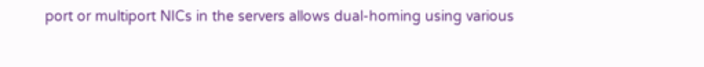port or multiport NICs in the servers allows dual-homing using various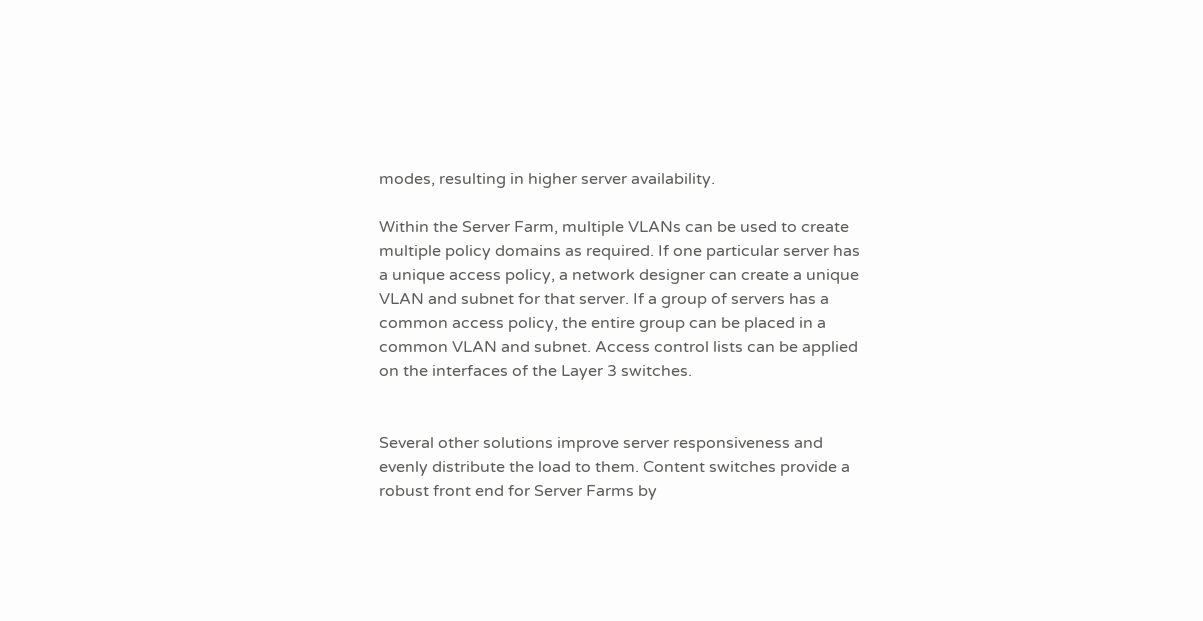modes, resulting in higher server availability.

Within the Server Farm, multiple VLANs can be used to create multiple policy domains as required. If one particular server has a unique access policy, a network designer can create a unique VLAN and subnet for that server. If a group of servers has a common access policy, the entire group can be placed in a common VLAN and subnet. Access control lists can be applied on the interfaces of the Layer 3 switches.


Several other solutions improve server responsiveness and evenly distribute the load to them. Content switches provide a robust front end for Server Farms by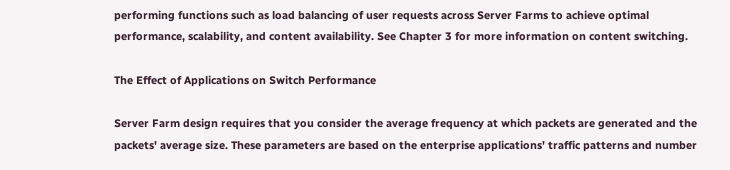performing functions such as load balancing of user requests across Server Farms to achieve optimal performance, scalability, and content availability. See Chapter 3 for more information on content switching.

The Effect of Applications on Switch Performance

Server Farm design requires that you consider the average frequency at which packets are generated and the packets' average size. These parameters are based on the enterprise applications' traffic patterns and number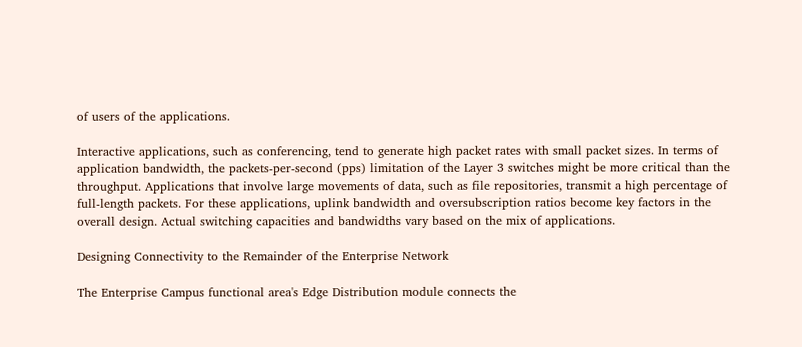of users of the applications.

Interactive applications, such as conferencing, tend to generate high packet rates with small packet sizes. In terms of application bandwidth, the packets-per-second (pps) limitation of the Layer 3 switches might be more critical than the throughput. Applications that involve large movements of data, such as file repositories, transmit a high percentage of full-length packets. For these applications, uplink bandwidth and oversubscription ratios become key factors in the overall design. Actual switching capacities and bandwidths vary based on the mix of applications.

Designing Connectivity to the Remainder of the Enterprise Network

The Enterprise Campus functional area's Edge Distribution module connects the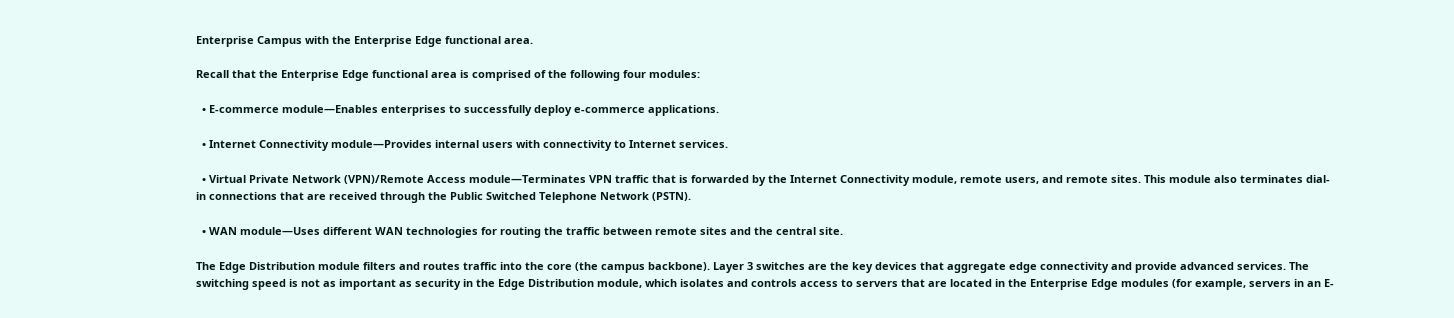Enterprise Campus with the Enterprise Edge functional area.

Recall that the Enterprise Edge functional area is comprised of the following four modules:

  • E-commerce module—Enables enterprises to successfully deploy e-commerce applications.

  • Internet Connectivity module—Provides internal users with connectivity to Internet services.

  • Virtual Private Network (VPN)/Remote Access module—Terminates VPN traffic that is forwarded by the Internet Connectivity module, remote users, and remote sites. This module also terminates dial-in connections that are received through the Public Switched Telephone Network (PSTN).

  • WAN module—Uses different WAN technologies for routing the traffic between remote sites and the central site.

The Edge Distribution module filters and routes traffic into the core (the campus backbone). Layer 3 switches are the key devices that aggregate edge connectivity and provide advanced services. The switching speed is not as important as security in the Edge Distribution module, which isolates and controls access to servers that are located in the Enterprise Edge modules (for example, servers in an E-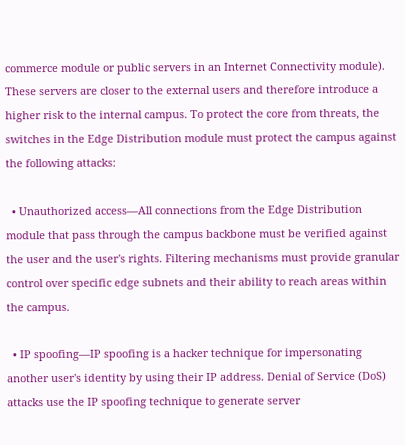commerce module or public servers in an Internet Connectivity module). These servers are closer to the external users and therefore introduce a higher risk to the internal campus. To protect the core from threats, the switches in the Edge Distribution module must protect the campus against the following attacks:

  • Unauthorized access—All connections from the Edge Distribution module that pass through the campus backbone must be verified against the user and the user's rights. Filtering mechanisms must provide granular control over specific edge subnets and their ability to reach areas within the campus.

  • IP spoofing—IP spoofing is a hacker technique for impersonating another user's identity by using their IP address. Denial of Service (DoS) attacks use the IP spoofing technique to generate server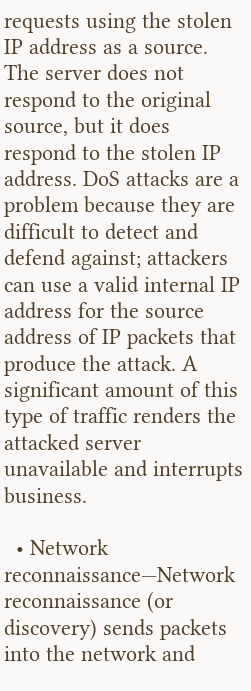requests using the stolen IP address as a source. The server does not respond to the original source, but it does respond to the stolen IP address. DoS attacks are a problem because they are difficult to detect and defend against; attackers can use a valid internal IP address for the source address of IP packets that produce the attack. A significant amount of this type of traffic renders the attacked server unavailable and interrupts business.

  • Network reconnaissance—Network reconnaissance (or discovery) sends packets into the network and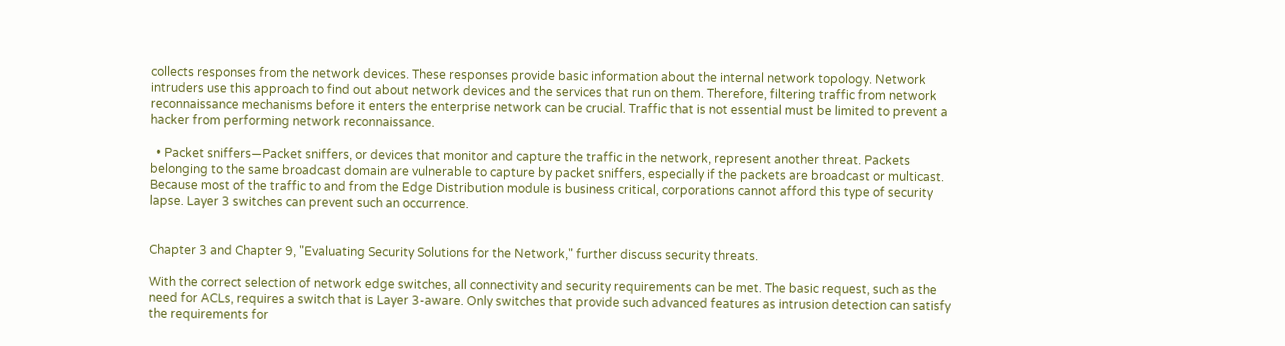collects responses from the network devices. These responses provide basic information about the internal network topology. Network intruders use this approach to find out about network devices and the services that run on them. Therefore, filtering traffic from network reconnaissance mechanisms before it enters the enterprise network can be crucial. Traffic that is not essential must be limited to prevent a hacker from performing network reconnaissance.

  • Packet sniffers—Packet sniffers, or devices that monitor and capture the traffic in the network, represent another threat. Packets belonging to the same broadcast domain are vulnerable to capture by packet sniffers, especially if the packets are broadcast or multicast. Because most of the traffic to and from the Edge Distribution module is business critical, corporations cannot afford this type of security lapse. Layer 3 switches can prevent such an occurrence.


Chapter 3 and Chapter 9, "Evaluating Security Solutions for the Network," further discuss security threats.

With the correct selection of network edge switches, all connectivity and security requirements can be met. The basic request, such as the need for ACLs, requires a switch that is Layer 3-aware. Only switches that provide such advanced features as intrusion detection can satisfy the requirements for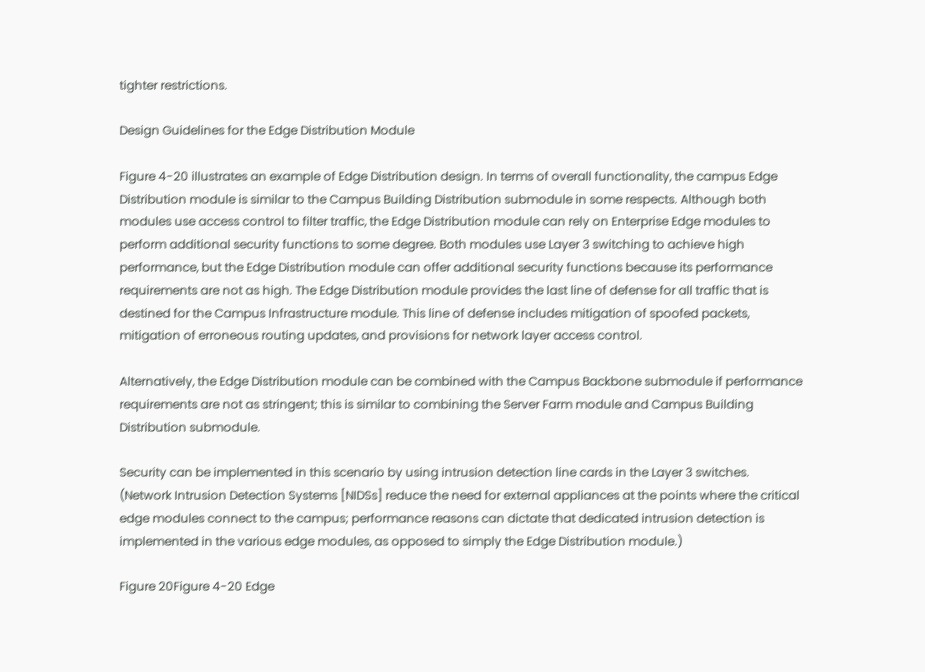tighter restrictions.

Design Guidelines for the Edge Distribution Module

Figure 4-20 illustrates an example of Edge Distribution design. In terms of overall functionality, the campus Edge Distribution module is similar to the Campus Building Distribution submodule in some respects. Although both modules use access control to filter traffic, the Edge Distribution module can rely on Enterprise Edge modules to perform additional security functions to some degree. Both modules use Layer 3 switching to achieve high performance, but the Edge Distribution module can offer additional security functions because its performance requirements are not as high. The Edge Distribution module provides the last line of defense for all traffic that is destined for the Campus Infrastructure module. This line of defense includes mitigation of spoofed packets, mitigation of erroneous routing updates, and provisions for network layer access control.

Alternatively, the Edge Distribution module can be combined with the Campus Backbone submodule if performance requirements are not as stringent; this is similar to combining the Server Farm module and Campus Building Distribution submodule.

Security can be implemented in this scenario by using intrusion detection line cards in the Layer 3 switches. (Network Intrusion Detection Systems [NIDSs] reduce the need for external appliances at the points where the critical edge modules connect to the campus; performance reasons can dictate that dedicated intrusion detection is implemented in the various edge modules, as opposed to simply the Edge Distribution module.)

Figure 20Figure 4-20 Edge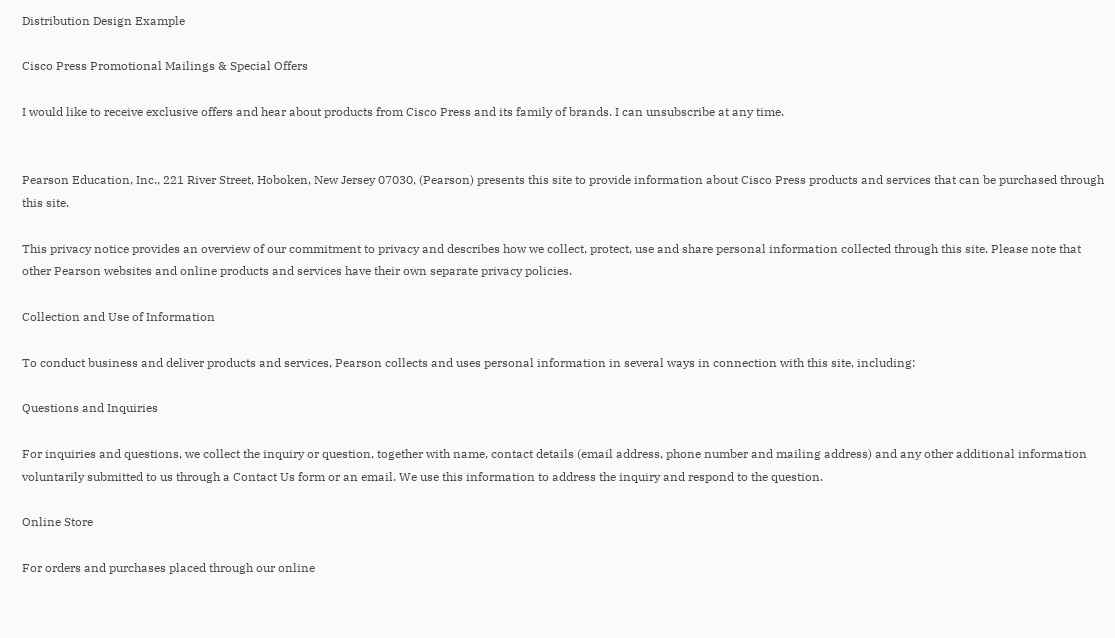Distribution Design Example

Cisco Press Promotional Mailings & Special Offers

I would like to receive exclusive offers and hear about products from Cisco Press and its family of brands. I can unsubscribe at any time.


Pearson Education, Inc., 221 River Street, Hoboken, New Jersey 07030, (Pearson) presents this site to provide information about Cisco Press products and services that can be purchased through this site.

This privacy notice provides an overview of our commitment to privacy and describes how we collect, protect, use and share personal information collected through this site. Please note that other Pearson websites and online products and services have their own separate privacy policies.

Collection and Use of Information

To conduct business and deliver products and services, Pearson collects and uses personal information in several ways in connection with this site, including:

Questions and Inquiries

For inquiries and questions, we collect the inquiry or question, together with name, contact details (email address, phone number and mailing address) and any other additional information voluntarily submitted to us through a Contact Us form or an email. We use this information to address the inquiry and respond to the question.

Online Store

For orders and purchases placed through our online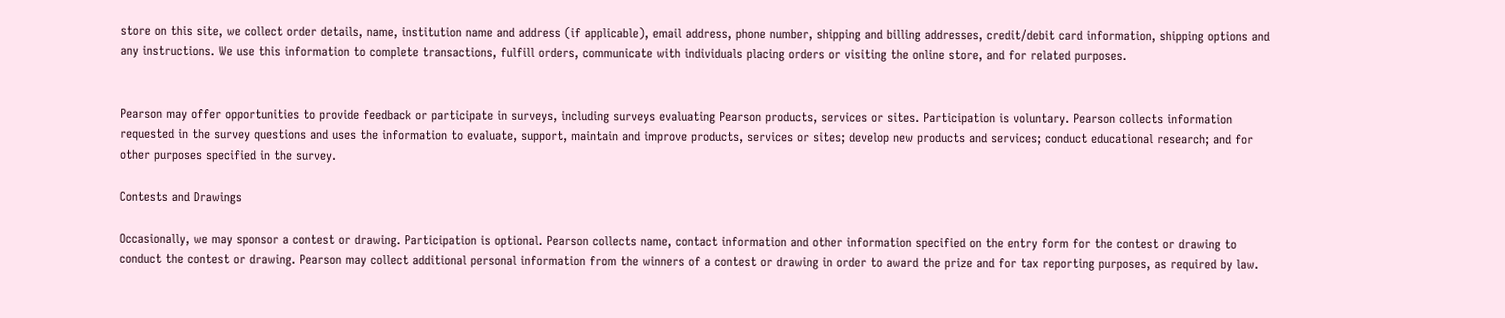store on this site, we collect order details, name, institution name and address (if applicable), email address, phone number, shipping and billing addresses, credit/debit card information, shipping options and any instructions. We use this information to complete transactions, fulfill orders, communicate with individuals placing orders or visiting the online store, and for related purposes.


Pearson may offer opportunities to provide feedback or participate in surveys, including surveys evaluating Pearson products, services or sites. Participation is voluntary. Pearson collects information requested in the survey questions and uses the information to evaluate, support, maintain and improve products, services or sites; develop new products and services; conduct educational research; and for other purposes specified in the survey.

Contests and Drawings

Occasionally, we may sponsor a contest or drawing. Participation is optional. Pearson collects name, contact information and other information specified on the entry form for the contest or drawing to conduct the contest or drawing. Pearson may collect additional personal information from the winners of a contest or drawing in order to award the prize and for tax reporting purposes, as required by law.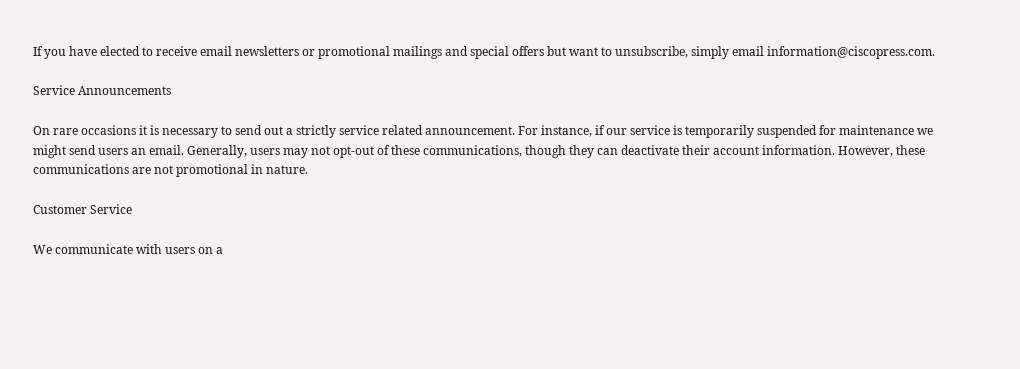If you have elected to receive email newsletters or promotional mailings and special offers but want to unsubscribe, simply email information@ciscopress.com.

Service Announcements

On rare occasions it is necessary to send out a strictly service related announcement. For instance, if our service is temporarily suspended for maintenance we might send users an email. Generally, users may not opt-out of these communications, though they can deactivate their account information. However, these communications are not promotional in nature.

Customer Service

We communicate with users on a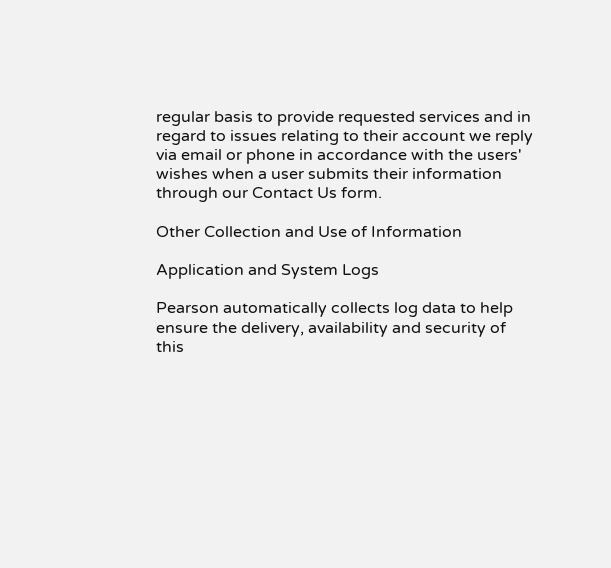regular basis to provide requested services and in regard to issues relating to their account we reply via email or phone in accordance with the users' wishes when a user submits their information through our Contact Us form.

Other Collection and Use of Information

Application and System Logs

Pearson automatically collects log data to help ensure the delivery, availability and security of this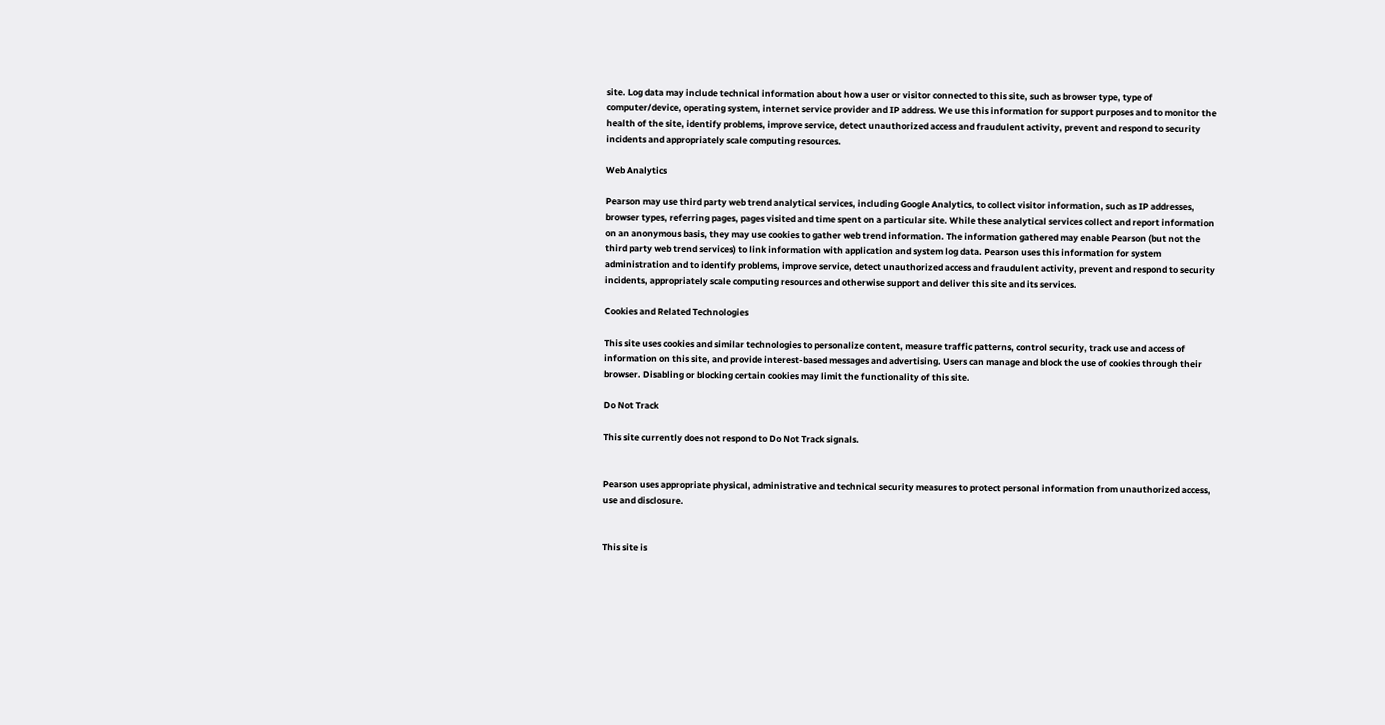site. Log data may include technical information about how a user or visitor connected to this site, such as browser type, type of computer/device, operating system, internet service provider and IP address. We use this information for support purposes and to monitor the health of the site, identify problems, improve service, detect unauthorized access and fraudulent activity, prevent and respond to security incidents and appropriately scale computing resources.

Web Analytics

Pearson may use third party web trend analytical services, including Google Analytics, to collect visitor information, such as IP addresses, browser types, referring pages, pages visited and time spent on a particular site. While these analytical services collect and report information on an anonymous basis, they may use cookies to gather web trend information. The information gathered may enable Pearson (but not the third party web trend services) to link information with application and system log data. Pearson uses this information for system administration and to identify problems, improve service, detect unauthorized access and fraudulent activity, prevent and respond to security incidents, appropriately scale computing resources and otherwise support and deliver this site and its services.

Cookies and Related Technologies

This site uses cookies and similar technologies to personalize content, measure traffic patterns, control security, track use and access of information on this site, and provide interest-based messages and advertising. Users can manage and block the use of cookies through their browser. Disabling or blocking certain cookies may limit the functionality of this site.

Do Not Track

This site currently does not respond to Do Not Track signals.


Pearson uses appropriate physical, administrative and technical security measures to protect personal information from unauthorized access, use and disclosure.


This site is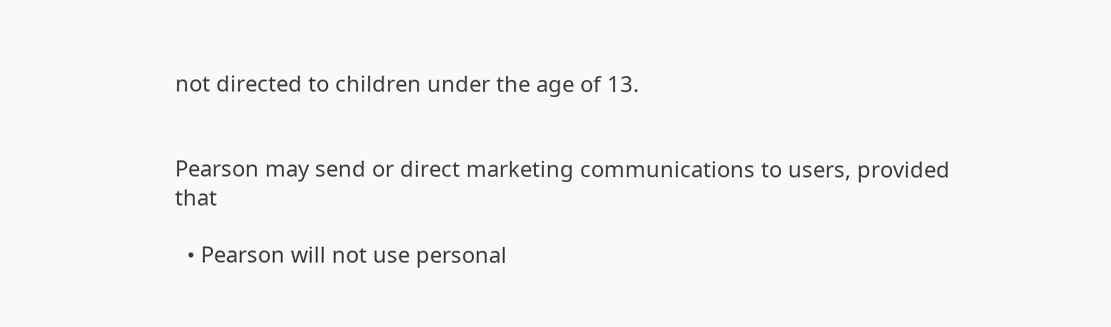not directed to children under the age of 13.


Pearson may send or direct marketing communications to users, provided that

  • Pearson will not use personal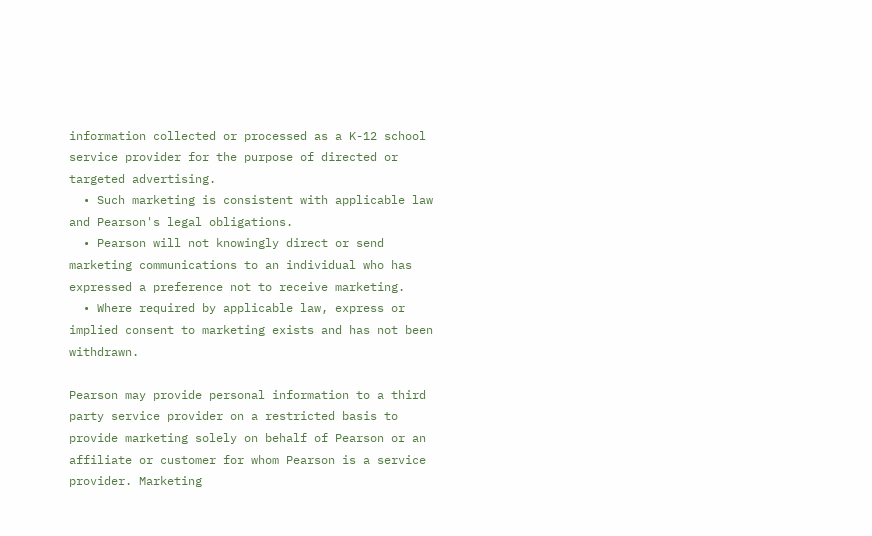information collected or processed as a K-12 school service provider for the purpose of directed or targeted advertising.
  • Such marketing is consistent with applicable law and Pearson's legal obligations.
  • Pearson will not knowingly direct or send marketing communications to an individual who has expressed a preference not to receive marketing.
  • Where required by applicable law, express or implied consent to marketing exists and has not been withdrawn.

Pearson may provide personal information to a third party service provider on a restricted basis to provide marketing solely on behalf of Pearson or an affiliate or customer for whom Pearson is a service provider. Marketing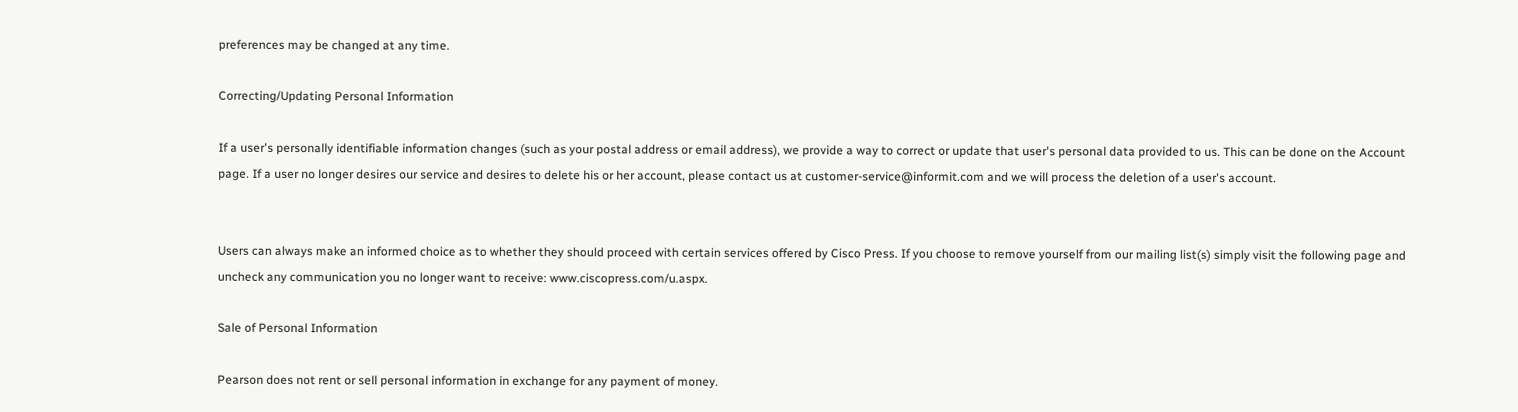preferences may be changed at any time.

Correcting/Updating Personal Information

If a user's personally identifiable information changes (such as your postal address or email address), we provide a way to correct or update that user's personal data provided to us. This can be done on the Account page. If a user no longer desires our service and desires to delete his or her account, please contact us at customer-service@informit.com and we will process the deletion of a user's account.


Users can always make an informed choice as to whether they should proceed with certain services offered by Cisco Press. If you choose to remove yourself from our mailing list(s) simply visit the following page and uncheck any communication you no longer want to receive: www.ciscopress.com/u.aspx.

Sale of Personal Information

Pearson does not rent or sell personal information in exchange for any payment of money.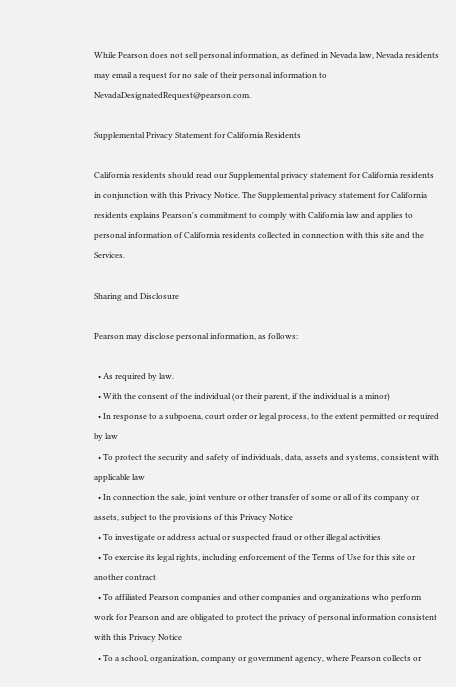While Pearson does not sell personal information, as defined in Nevada law, Nevada residents may email a request for no sale of their personal information to NevadaDesignatedRequest@pearson.com.

Supplemental Privacy Statement for California Residents

California residents should read our Supplemental privacy statement for California residents in conjunction with this Privacy Notice. The Supplemental privacy statement for California residents explains Pearson's commitment to comply with California law and applies to personal information of California residents collected in connection with this site and the Services.

Sharing and Disclosure

Pearson may disclose personal information, as follows:

  • As required by law.
  • With the consent of the individual (or their parent, if the individual is a minor)
  • In response to a subpoena, court order or legal process, to the extent permitted or required by law
  • To protect the security and safety of individuals, data, assets and systems, consistent with applicable law
  • In connection the sale, joint venture or other transfer of some or all of its company or assets, subject to the provisions of this Privacy Notice
  • To investigate or address actual or suspected fraud or other illegal activities
  • To exercise its legal rights, including enforcement of the Terms of Use for this site or another contract
  • To affiliated Pearson companies and other companies and organizations who perform work for Pearson and are obligated to protect the privacy of personal information consistent with this Privacy Notice
  • To a school, organization, company or government agency, where Pearson collects or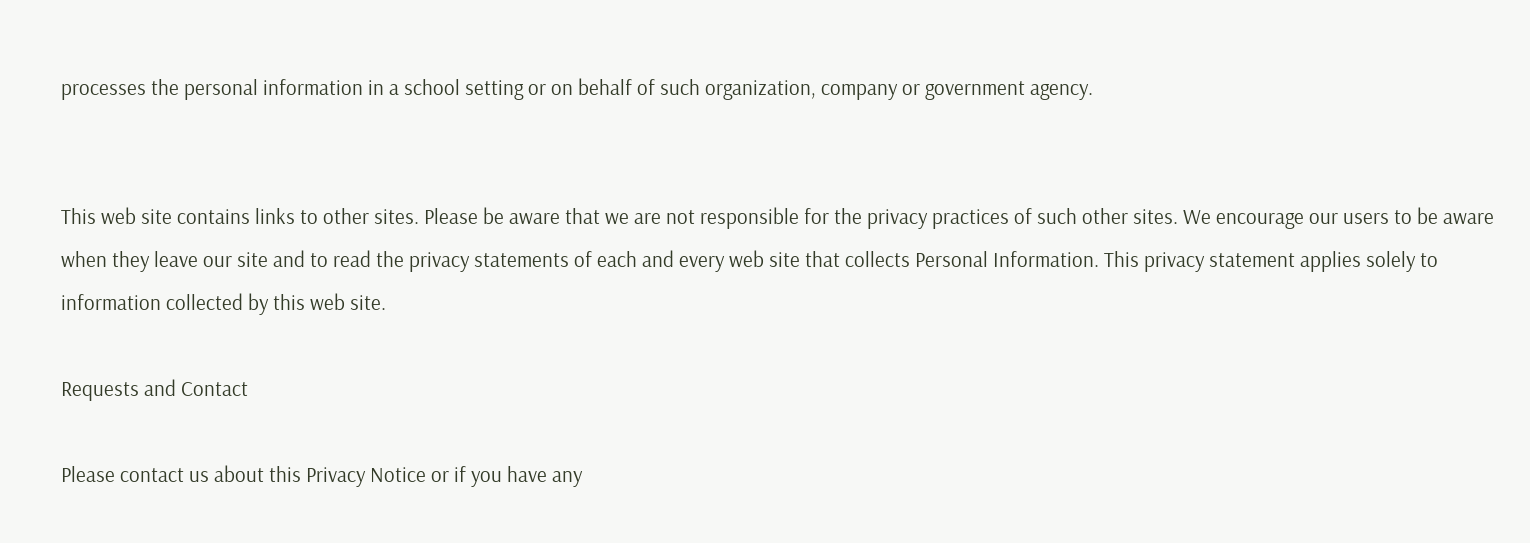processes the personal information in a school setting or on behalf of such organization, company or government agency.


This web site contains links to other sites. Please be aware that we are not responsible for the privacy practices of such other sites. We encourage our users to be aware when they leave our site and to read the privacy statements of each and every web site that collects Personal Information. This privacy statement applies solely to information collected by this web site.

Requests and Contact

Please contact us about this Privacy Notice or if you have any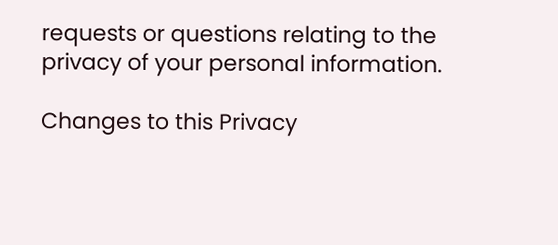requests or questions relating to the privacy of your personal information.

Changes to this Privacy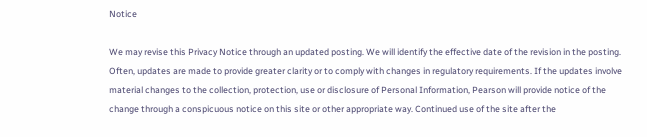Notice

We may revise this Privacy Notice through an updated posting. We will identify the effective date of the revision in the posting. Often, updates are made to provide greater clarity or to comply with changes in regulatory requirements. If the updates involve material changes to the collection, protection, use or disclosure of Personal Information, Pearson will provide notice of the change through a conspicuous notice on this site or other appropriate way. Continued use of the site after the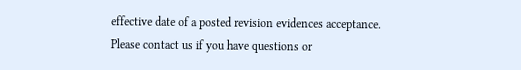effective date of a posted revision evidences acceptance. Please contact us if you have questions or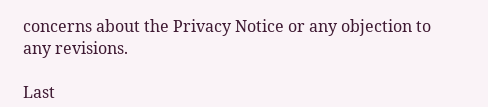concerns about the Privacy Notice or any objection to any revisions.

Last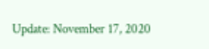Update: November 17, 2020